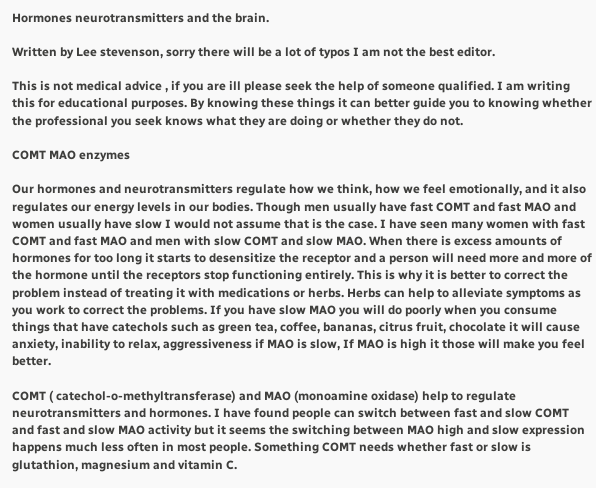Hormones neurotransmitters and the brain.

Written by Lee stevenson, sorry there will be a lot of typos I am not the best editor.

This is not medical advice , if you are ill please seek the help of someone qualified. I am writing this for educational purposes. By knowing these things it can better guide you to knowing whether the professional you seek knows what they are doing or whether they do not.

COMT MAO enzymes

Our hormones and neurotransmitters regulate how we think, how we feel emotionally, and it also regulates our energy levels in our bodies. Though men usually have fast COMT and fast MAO and women usually have slow I would not assume that is the case. I have seen many women with fast COMT and fast MAO and men with slow COMT and slow MAO. When there is excess amounts of hormones for too long it starts to desensitize the receptor and a person will need more and more of the hormone until the receptors stop functioning entirely. This is why it is better to correct the problem instead of treating it with medications or herbs. Herbs can help to alleviate symptoms as you work to correct the problems. If you have slow MAO you will do poorly when you consume things that have catechols such as green tea, coffee, bananas, citrus fruit, chocolate it will cause anxiety, inability to relax, aggressiveness if MAO is slow, If MAO is high it those will make you feel better.

COMT ( catechol-o-methyltransferase) and MAO (monoamine oxidase) help to regulate neurotransmitters and hormones. I have found people can switch between fast and slow COMT and fast and slow MAO activity but it seems the switching between MAO high and slow expression happens much less often in most people. Something COMT needs whether fast or slow is glutathion, magnesium and vitamin C.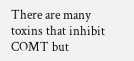There are many toxins that inhibit COMT but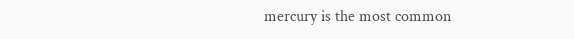mercury is the most common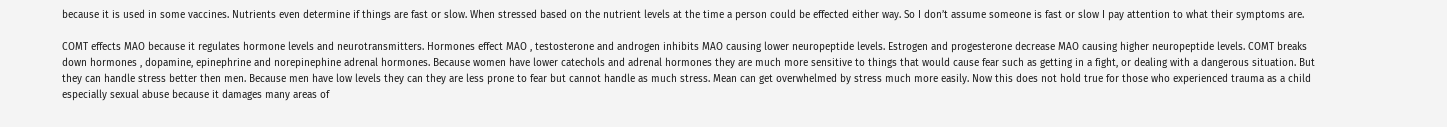because it is used in some vaccines. Nutrients even determine if things are fast or slow. When stressed based on the nutrient levels at the time a person could be effected either way. So I don’t assume someone is fast or slow I pay attention to what their symptoms are.

COMT effects MAO because it regulates hormone levels and neurotransmitters. Hormones effect MAO , testosterone and androgen inhibits MAO causing lower neuropeptide levels. Estrogen and progesterone decrease MAO causing higher neuropeptide levels. COMT breaks down hormones , dopamine, epinephrine and norepinephine adrenal hormones. Because women have lower catechols and adrenal hormones they are much more sensitive to things that would cause fear such as getting in a fight, or dealing with a dangerous situation. But they can handle stress better then men. Because men have low levels they can they are less prone to fear but cannot handle as much stress. Mean can get overwhelmed by stress much more easily. Now this does not hold true for those who experienced trauma as a child especially sexual abuse because it damages many areas of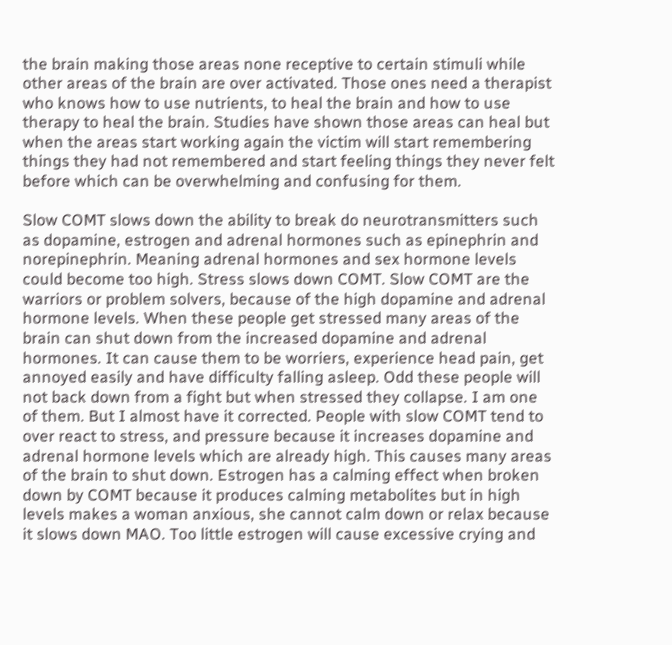the brain making those areas none receptive to certain stimuli while other areas of the brain are over activated. Those ones need a therapist who knows how to use nutrients, to heal the brain and how to use therapy to heal the brain. Studies have shown those areas can heal but when the areas start working again the victim will start remembering things they had not remembered and start feeling things they never felt before which can be overwhelming and confusing for them.

Slow COMT slows down the ability to break do neurotransmitters such as dopamine, estrogen and adrenal hormones such as epinephrin and norepinephrin. Meaning adrenal hormones and sex hormone levels could become too high. Stress slows down COMT. Slow COMT are the warriors or problem solvers, because of the high dopamine and adrenal hormone levels. When these people get stressed many areas of the brain can shut down from the increased dopamine and adrenal hormones. It can cause them to be worriers, experience head pain, get annoyed easily and have difficulty falling asleep. Odd these people will not back down from a fight but when stressed they collapse. I am one of them. But I almost have it corrected. People with slow COMT tend to over react to stress, and pressure because it increases dopamine and adrenal hormone levels which are already high. This causes many areas of the brain to shut down. Estrogen has a calming effect when broken down by COMT because it produces calming metabolites but in high levels makes a woman anxious, she cannot calm down or relax because it slows down MAO. Too little estrogen will cause excessive crying and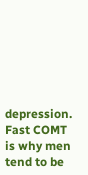depression. Fast COMT is why men tend to be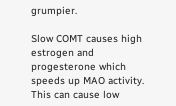grumpier.

Slow COMT causes high estrogen and progesterone which speeds up MAO activity. This can cause low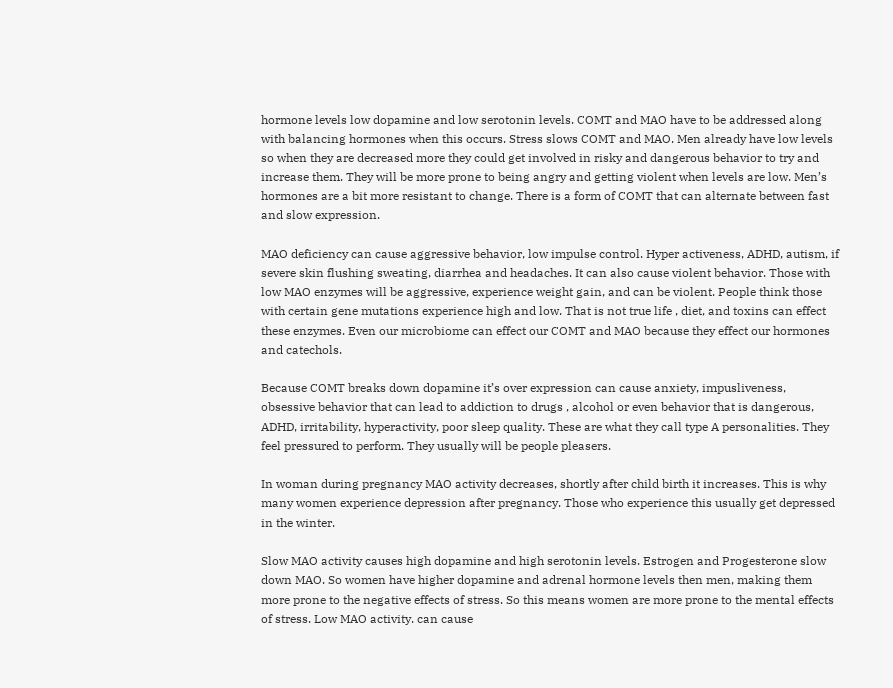hormone levels low dopamine and low serotonin levels. COMT and MAO have to be addressed along with balancing hormones when this occurs. Stress slows COMT and MAO. Men already have low levels so when they are decreased more they could get involved in risky and dangerous behavior to try and increase them. They will be more prone to being angry and getting violent when levels are low. Men’s hormones are a bit more resistant to change. There is a form of COMT that can alternate between fast and slow expression.

MAO deficiency can cause aggressive behavior, low impulse control. Hyper activeness, ADHD, autism, if severe skin flushing sweating, diarrhea and headaches. It can also cause violent behavior. Those with low MAO enzymes will be aggressive, experience weight gain, and can be violent. People think those with certain gene mutations experience high and low. That is not true life , diet, and toxins can effect these enzymes. Even our microbiome can effect our COMT and MAO because they effect our hormones and catechols.

Because COMT breaks down dopamine it’s over expression can cause anxiety, impusliveness, obsessive behavior that can lead to addiction to drugs , alcohol or even behavior that is dangerous, ADHD, irritability, hyperactivity, poor sleep quality. These are what they call type A personalities. They feel pressured to perform. They usually will be people pleasers.

In woman during pregnancy MAO activity decreases, shortly after child birth it increases. This is why many women experience depression after pregnancy. Those who experience this usually get depressed in the winter.

Slow MAO activity causes high dopamine and high serotonin levels. Estrogen and Progesterone slow down MAO. So women have higher dopamine and adrenal hormone levels then men, making them more prone to the negative effects of stress. So this means women are more prone to the mental effects of stress. Low MAO activity. can cause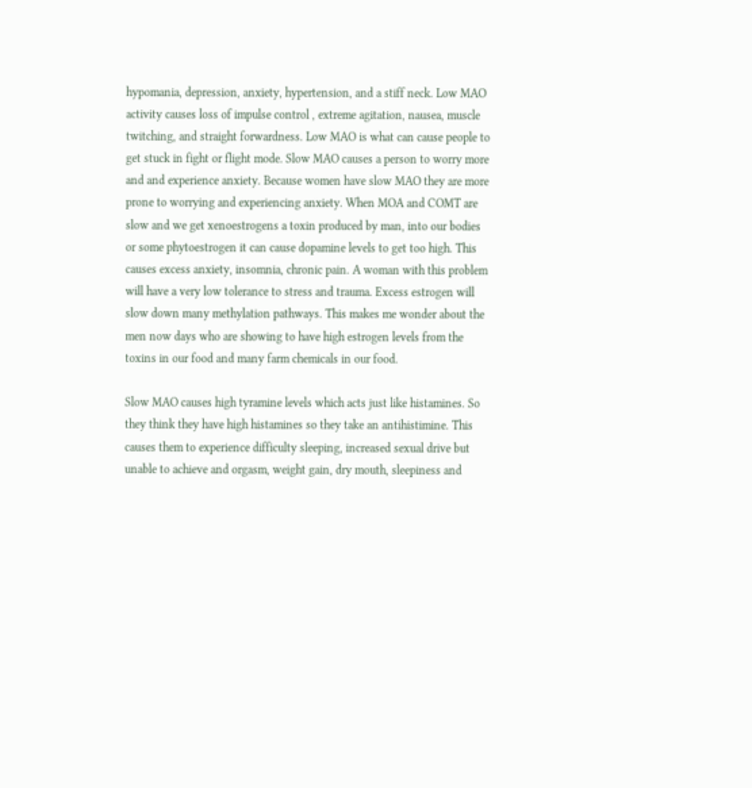hypomania, depression, anxiety, hypertension, and a stiff neck. Low MAO activity causes loss of impulse control , extreme agitation, nausea, muscle twitching, and straight forwardness. Low MAO is what can cause people to get stuck in fight or flight mode. Slow MAO causes a person to worry more and and experience anxiety. Because women have slow MAO they are more prone to worrying and experiencing anxiety. When MOA and COMT are slow and we get xenoestrogens a toxin produced by man, into our bodies or some phytoestrogen it can cause dopamine levels to get too high. This causes excess anxiety, insomnia, chronic pain. A woman with this problem will have a very low tolerance to stress and trauma. Excess estrogen will slow down many methylation pathways. This makes me wonder about the men now days who are showing to have high estrogen levels from the toxins in our food and many farm chemicals in our food.

Slow MAO causes high tyramine levels which acts just like histamines. So they think they have high histamines so they take an antihistimine. This causes them to experience difficulty sleeping, increased sexual drive but unable to achieve and orgasm, weight gain, dry mouth, sleepiness and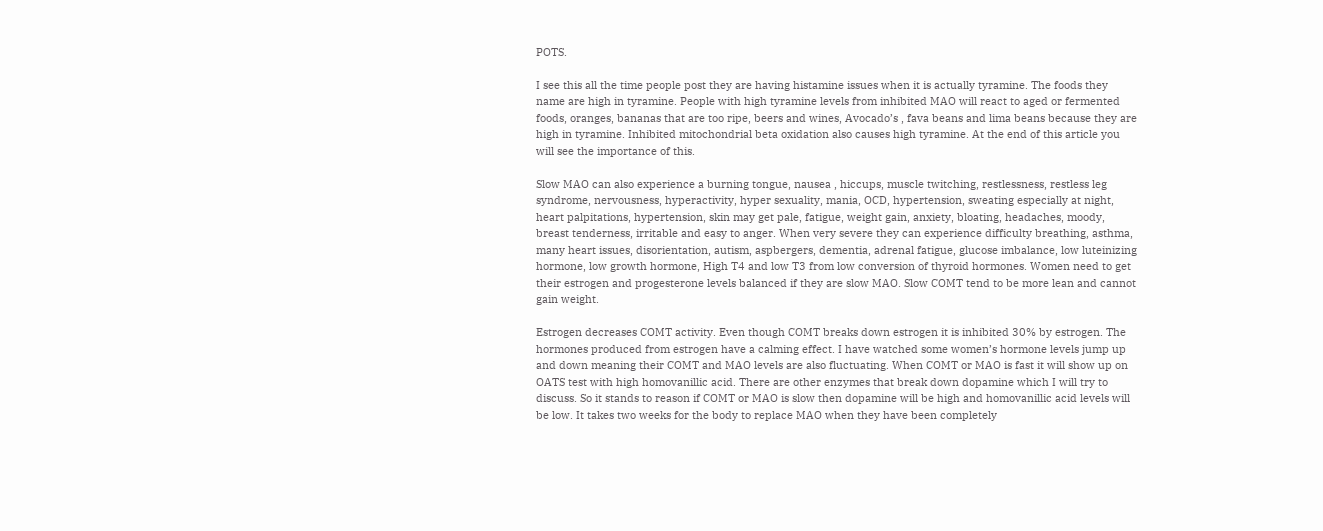POTS.

I see this all the time people post they are having histamine issues when it is actually tyramine. The foods they name are high in tyramine. People with high tyramine levels from inhibited MAO will react to aged or fermented foods, oranges, bananas that are too ripe, beers and wines, Avocado’s , fava beans and lima beans because they are high in tyramine. Inhibited mitochondrial beta oxidation also causes high tyramine. At the end of this article you will see the importance of this.

Slow MAO can also experience a burning tongue, nausea , hiccups, muscle twitching, restlessness, restless leg syndrome, nervousness, hyperactivity, hyper sexuality, mania, OCD, hypertension, sweating especially at night, heart palpitations, hypertension, skin may get pale, fatigue, weight gain, anxiety, bloating, headaches, moody, breast tenderness, irritable and easy to anger. When very severe they can experience difficulty breathing, asthma, many heart issues, disorientation, autism, aspbergers, dementia, adrenal fatigue, glucose imbalance, low luteinizing hormone, low growth hormone, High T4 and low T3 from low conversion of thyroid hormones. Women need to get their estrogen and progesterone levels balanced if they are slow MAO. Slow COMT tend to be more lean and cannot gain weight.

Estrogen decreases COMT activity. Even though COMT breaks down estrogen it is inhibited 30% by estrogen. The hormones produced from estrogen have a calming effect. I have watched some women’s hormone levels jump up and down meaning their COMT and MAO levels are also fluctuating. When COMT or MAO is fast it will show up on OATS test with high homovanillic acid. There are other enzymes that break down dopamine which I will try to discuss. So it stands to reason if COMT or MAO is slow then dopamine will be high and homovanillic acid levels will be low. It takes two weeks for the body to replace MAO when they have been completely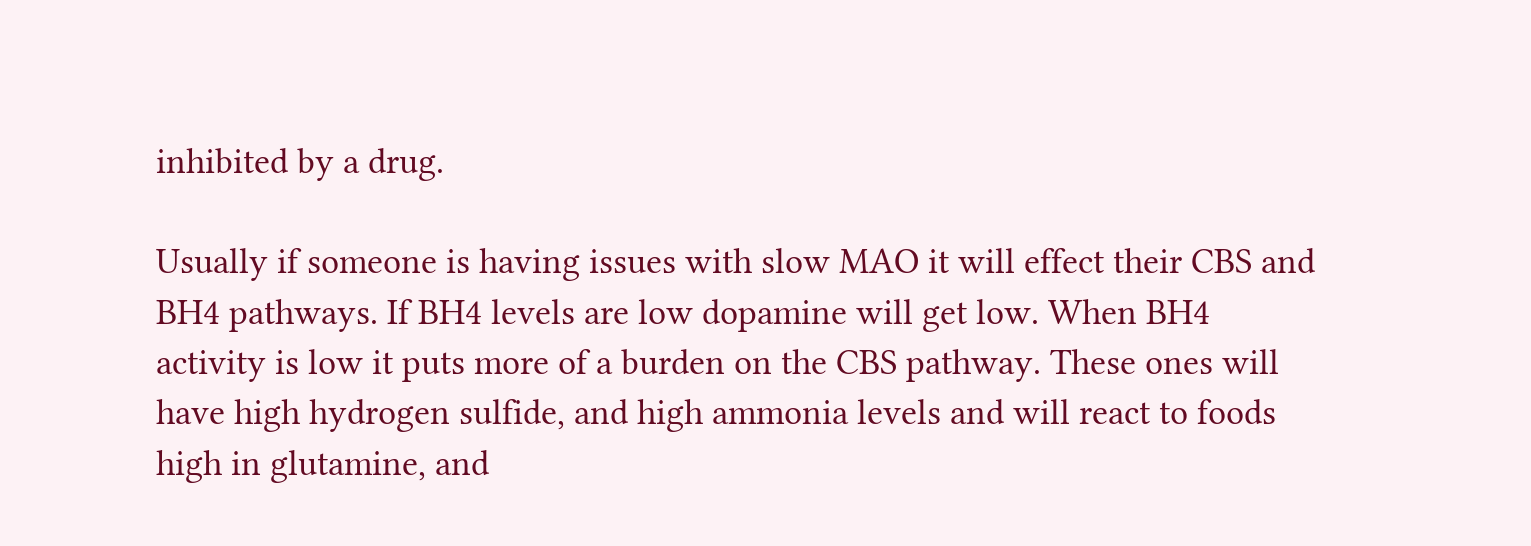inhibited by a drug.

Usually if someone is having issues with slow MAO it will effect their CBS and BH4 pathways. If BH4 levels are low dopamine will get low. When BH4 activity is low it puts more of a burden on the CBS pathway. These ones will have high hydrogen sulfide, and high ammonia levels and will react to foods high in glutamine, and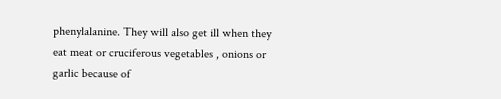phenylalanine. They will also get ill when they eat meat or cruciferous vegetables , onions or garlic because of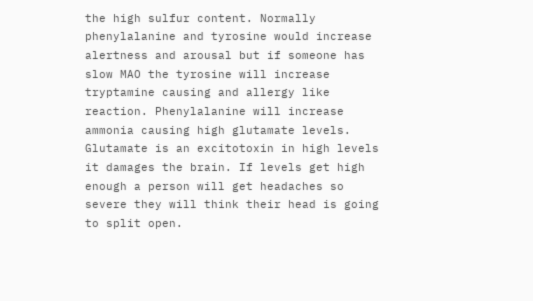the high sulfur content. Normally phenylalanine and tyrosine would increase alertness and arousal but if someone has slow MAO the tyrosine will increase tryptamine causing and allergy like reaction. Phenylalanine will increase ammonia causing high glutamate levels. Glutamate is an excitotoxin in high levels it damages the brain. If levels get high enough a person will get headaches so severe they will think their head is going to split open.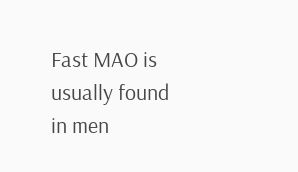Fast MAO is usually found in men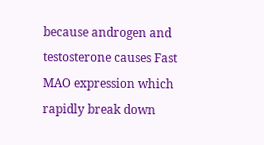because androgen and testosterone causes Fast MAO expression which rapidly break down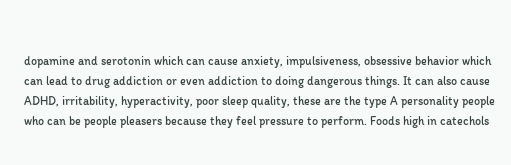dopamine and serotonin which can cause anxiety, impulsiveness, obsessive behavior which can lead to drug addiction or even addiction to doing dangerous things. It can also cause ADHD, irritability, hyperactivity, poor sleep quality, these are the type A personality people who can be people pleasers because they feel pressure to perform. Foods high in catechols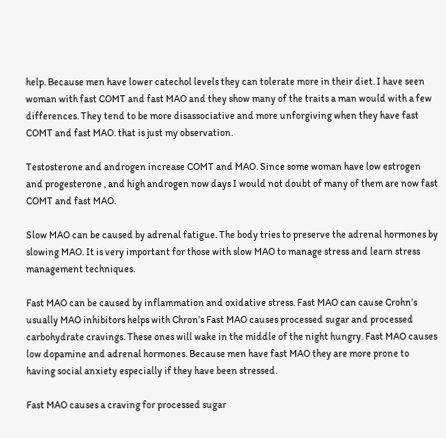help. Because men have lower catechol levels they can tolerate more in their diet. I have seen woman with fast COMT and fast MAO and they show many of the traits a man would with a few differences. They tend to be more disassociative and more unforgiving when they have fast COMT and fast MAO. that is just my observation.

Testosterone and androgen increase COMT and MAO. Since some woman have low estrogen and progesterone , and high androgen now days I would not doubt of many of them are now fast COMT and fast MAO.

Slow MAO can be caused by adrenal fatigue. The body tries to preserve the adrenal hormones by slowing MAO. It is very important for those with slow MAO to manage stress and learn stress management techniques.

Fast MAO can be caused by inflammation and oxidative stress. Fast MAO can cause Crohn’s usually MAO inhibitors helps with Chron’s Fast MAO causes processed sugar and processed carbohydrate cravings. These ones will wake in the middle of the night hungry. Fast MAO causes low dopamine and adrenal hormones. Because men have fast MAO they are more prone to having social anxiety especially if they have been stressed.

Fast MAO causes a craving for processed sugar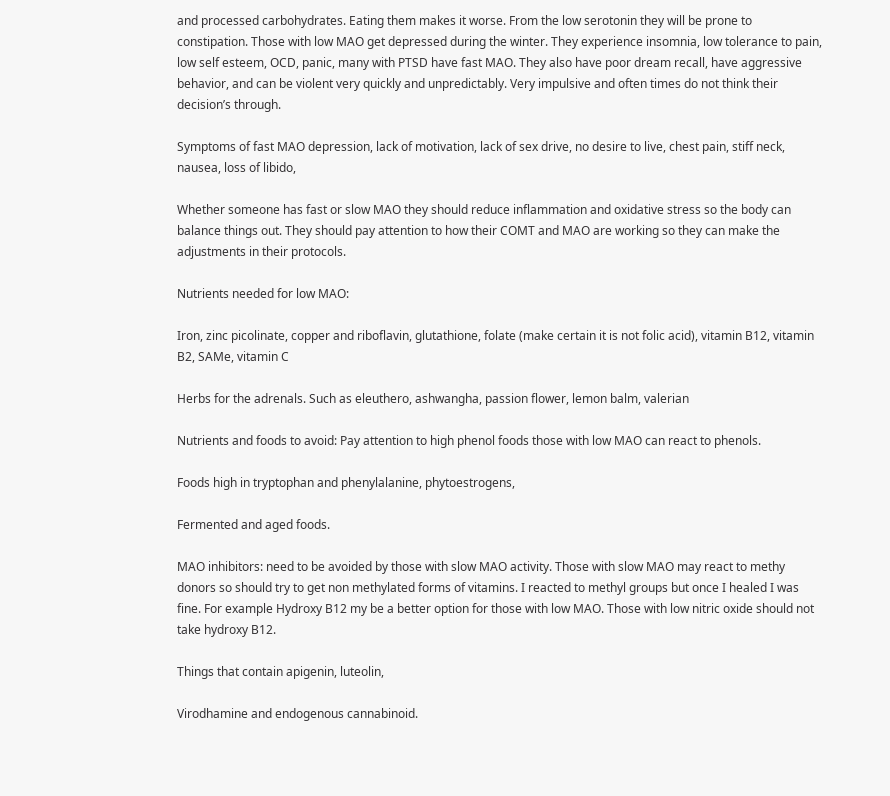and processed carbohydrates. Eating them makes it worse. From the low serotonin they will be prone to constipation. Those with low MAO get depressed during the winter. They experience insomnia, low tolerance to pain, low self esteem, OCD, panic, many with PTSD have fast MAO. They also have poor dream recall, have aggressive behavior, and can be violent very quickly and unpredictably. Very impulsive and often times do not think their decision’s through.

Symptoms of fast MAO depression, lack of motivation, lack of sex drive, no desire to live, chest pain, stiff neck, nausea, loss of libido,

Whether someone has fast or slow MAO they should reduce inflammation and oxidative stress so the body can balance things out. They should pay attention to how their COMT and MAO are working so they can make the adjustments in their protocols.

Nutrients needed for low MAO:

Iron, zinc picolinate, copper and riboflavin, glutathione, folate (make certain it is not folic acid), vitamin B12, vitamin B2, SAMe, vitamin C

Herbs for the adrenals. Such as eleuthero, ashwangha, passion flower, lemon balm, valerian

Nutrients and foods to avoid: Pay attention to high phenol foods those with low MAO can react to phenols.

Foods high in tryptophan and phenylalanine, phytoestrogens,

Fermented and aged foods.

MAO inhibitors: need to be avoided by those with slow MAO activity. Those with slow MAO may react to methy donors so should try to get non methylated forms of vitamins. I reacted to methyl groups but once I healed I was fine. For example Hydroxy B12 my be a better option for those with low MAO. Those with low nitric oxide should not take hydroxy B12.

Things that contain apigenin, luteolin,

Virodhamine and endogenous cannabinoid.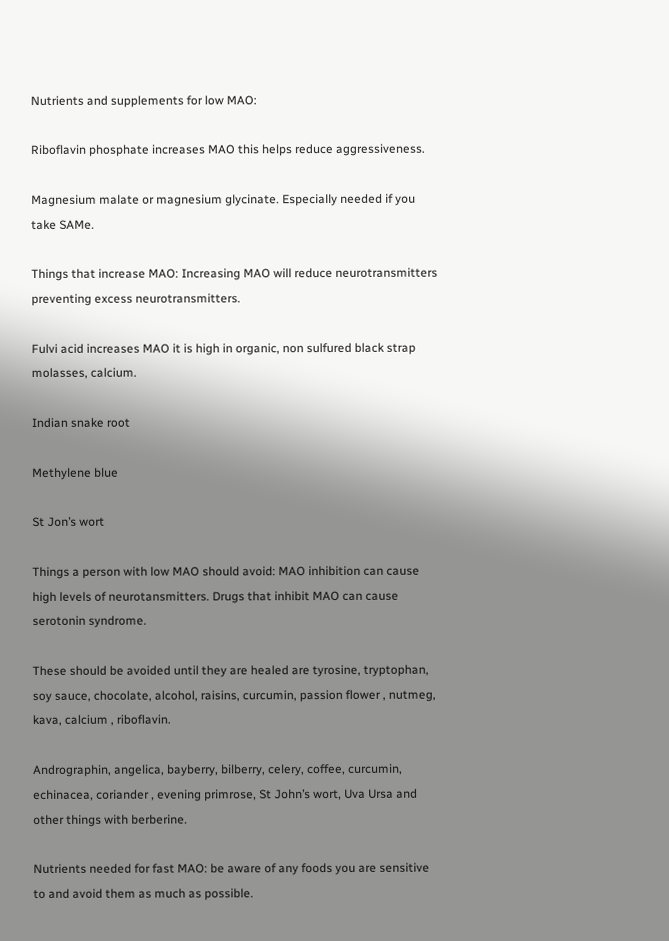Nutrients and supplements for low MAO:

Riboflavin phosphate increases MAO this helps reduce aggressiveness.

Magnesium malate or magnesium glycinate. Especially needed if you take SAMe.

Things that increase MAO: Increasing MAO will reduce neurotransmitters preventing excess neurotransmitters.

Fulvi acid increases MAO it is high in organic, non sulfured black strap molasses, calcium.

Indian snake root

Methylene blue

St Jon’s wort

Things a person with low MAO should avoid: MAO inhibition can cause high levels of neurotansmitters. Drugs that inhibit MAO can cause serotonin syndrome.

These should be avoided until they are healed are tyrosine, tryptophan, soy sauce, chocolate, alcohol, raisins, curcumin, passion flower , nutmeg, kava, calcium , riboflavin.

Andrographin, angelica, bayberry, bilberry, celery, coffee, curcumin, echinacea, coriander , evening primrose, St John’s wort, Uva Ursa and other things with berberine.

Nutrients needed for fast MAO: be aware of any foods you are sensitive to and avoid them as much as possible.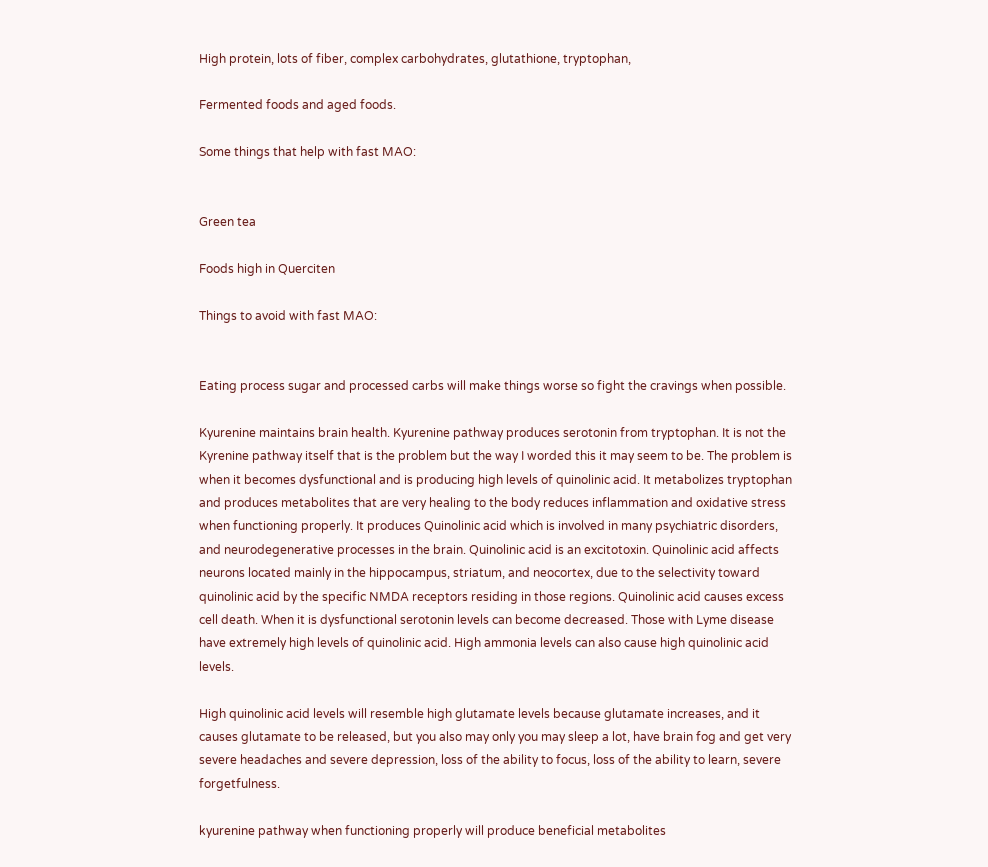High protein, lots of fiber, complex carbohydrates, glutathione, tryptophan,

Fermented foods and aged foods.

Some things that help with fast MAO:


Green tea

Foods high in Querciten

Things to avoid with fast MAO:


Eating process sugar and processed carbs will make things worse so fight the cravings when possible.

Kyurenine maintains brain health. Kyurenine pathway produces serotonin from tryptophan. It is not the Kyrenine pathway itself that is the problem but the way I worded this it may seem to be. The problem is when it becomes dysfunctional and is producing high levels of quinolinic acid. It metabolizes tryptophan and produces metabolites that are very healing to the body reduces inflammation and oxidative stress when functioning properly. It produces Quinolinic acid which is involved in many psychiatric disorders, and neurodegenerative processes in the brain. Quinolinic acid is an excitotoxin. Quinolinic acid affects neurons located mainly in the hippocampus, striatum, and neocortex, due to the selectivity toward quinolinic acid by the specific NMDA receptors residing in those regions. Quinolinic acid causes excess cell death. When it is dysfunctional serotonin levels can become decreased. Those with Lyme disease have extremely high levels of quinolinic acid. High ammonia levels can also cause high quinolinic acid levels.

High quinolinic acid levels will resemble high glutamate levels because glutamate increases, and it causes glutamate to be released, but you also may only you may sleep a lot, have brain fog and get very severe headaches and severe depression, loss of the ability to focus, loss of the ability to learn, severe forgetfulness.

kyurenine pathway when functioning properly will produce beneficial metabolites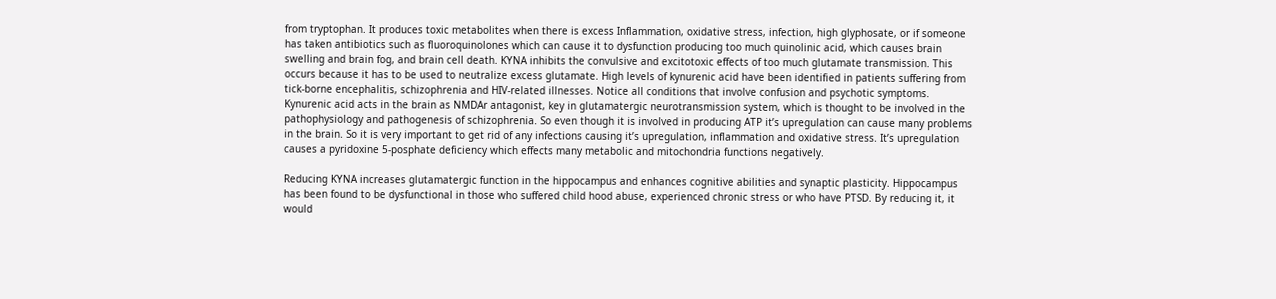from tryptophan. It produces toxic metabolites when there is excess Inflammation, oxidative stress, infection, high glyphosate, or if someone has taken antibiotics such as fluoroquinolones which can cause it to dysfunction producing too much quinolinic acid, which causes brain swelling and brain fog, and brain cell death. KYNA inhibits the convulsive and excitotoxic effects of too much glutamate transmission. This occurs because it has to be used to neutralize excess glutamate. High levels of kynurenic acid have been identified in patients suffering from tick-borne encephalitis, schizophrenia and HIV-related illnesses. Notice all conditions that involve confusion and psychotic symptoms. Kynurenic acid acts in the brain as NMDAr antagonist, key in glutamatergic neurotransmission system, which is thought to be involved in the pathophysiology and pathogenesis of schizophrenia. So even though it is involved in producing ATP it’s upregulation can cause many problems in the brain. So it is very important to get rid of any infections causing it’s upregulation, inflammation and oxidative stress. It’s upregulation causes a pyridoxine 5-posphate deficiency which effects many metabolic and mitochondria functions negatively.

Reducing KYNA increases glutamatergic function in the hippocampus and enhances cognitive abilities and synaptic plasticity. Hippocampus has been found to be dysfunctional in those who suffered child hood abuse, experienced chronic stress or who have PTSD. By reducing it, it would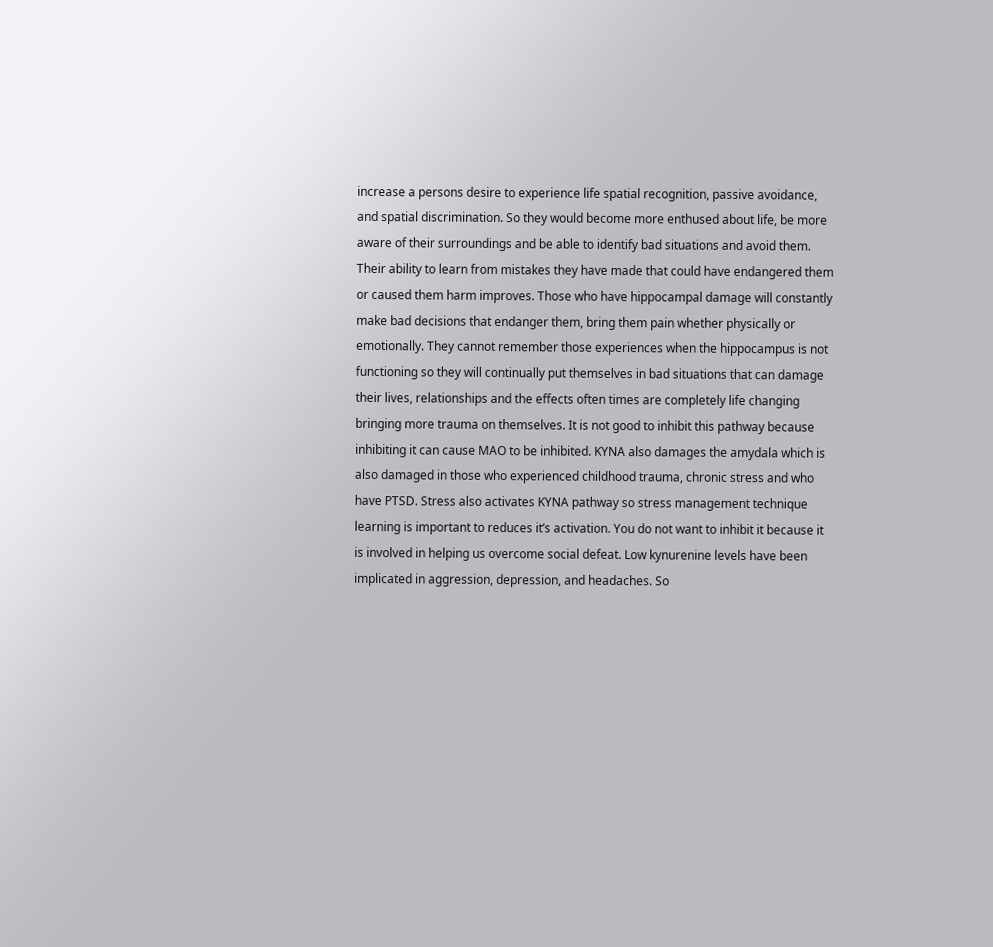increase a persons desire to experience life spatial recognition, passive avoidance, and spatial discrimination. So they would become more enthused about life, be more aware of their surroundings and be able to identify bad situations and avoid them. Their ability to learn from mistakes they have made that could have endangered them or caused them harm improves. Those who have hippocampal damage will constantly make bad decisions that endanger them, bring them pain whether physically or emotionally. They cannot remember those experiences when the hippocampus is not functioning so they will continually put themselves in bad situations that can damage their lives, relationships and the effects often times are completely life changing bringing more trauma on themselves. It is not good to inhibit this pathway because inhibiting it can cause MAO to be inhibited. KYNA also damages the amydala which is also damaged in those who experienced childhood trauma, chronic stress and who have PTSD. Stress also activates KYNA pathway so stress management technique learning is important to reduces it’s activation. You do not want to inhibit it because it is involved in helping us overcome social defeat. Low kynurenine levels have been implicated in aggression, depression, and headaches. So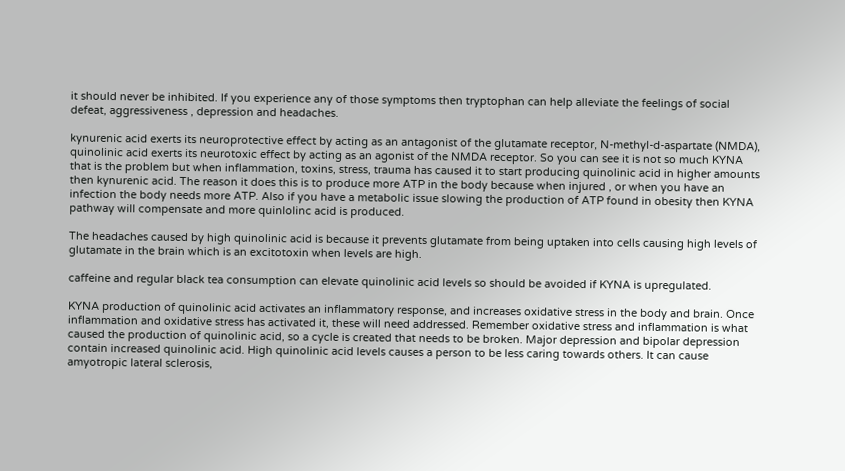it should never be inhibited. If you experience any of those symptoms then tryptophan can help alleviate the feelings of social defeat, aggressiveness , depression and headaches.

kynurenic acid exerts its neuroprotective effect by acting as an antagonist of the glutamate receptor, N-methyl-d-aspartate (NMDA), quinolinic acid exerts its neurotoxic effect by acting as an agonist of the NMDA receptor. So you can see it is not so much KYNA that is the problem but when inflammation, toxins, stress, trauma has caused it to start producing quinolinic acid in higher amounts then kynurenic acid. The reason it does this is to produce more ATP in the body because when injured , or when you have an infection the body needs more ATP. Also if you have a metabolic issue slowing the production of ATP found in obesity then KYNA pathway will compensate and more quinlolinc acid is produced.

The headaches caused by high quinolinic acid is because it prevents glutamate from being uptaken into cells causing high levels of glutamate in the brain which is an excitotoxin when levels are high.

caffeine and regular black tea consumption can elevate quinolinic acid levels so should be avoided if KYNA is upregulated.

KYNA production of quinolinic acid activates an inflammatory response, and increases oxidative stress in the body and brain. Once inflammation and oxidative stress has activated it, these will need addressed. Remember oxidative stress and inflammation is what caused the production of quinolinic acid, so a cycle is created that needs to be broken. Major depression and bipolar depression contain increased quinolinic acid. High quinolinic acid levels causes a person to be less caring towards others. It can cause amyotropic lateral sclerosis,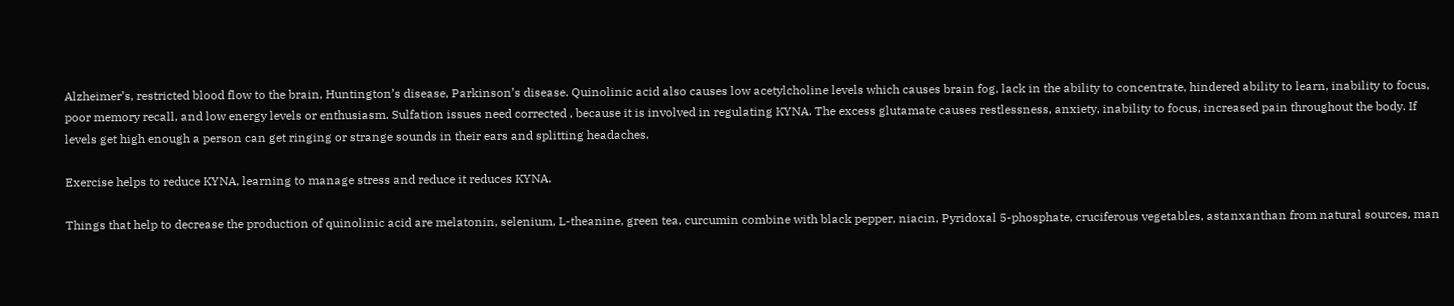Alzheimer’s, restricted blood flow to the brain, Huntington’s disease, Parkinson’s disease. Quinolinic acid also causes low acetylcholine levels which causes brain fog, lack in the ability to concentrate, hindered ability to learn, inability to focus, poor memory recall, and low energy levels or enthusiasm. Sulfation issues need corrected , because it is involved in regulating KYNA. The excess glutamate causes restlessness, anxiety, inability to focus, increased pain throughout the body. If levels get high enough a person can get ringing or strange sounds in their ears and splitting headaches.

Exercise helps to reduce KYNA, learning to manage stress and reduce it reduces KYNA.

Things that help to decrease the production of quinolinic acid are melatonin, selenium, L-theanine, green tea, curcumin combine with black pepper, niacin, Pyridoxal 5-phosphate, cruciferous vegetables, astanxanthan from natural sources, man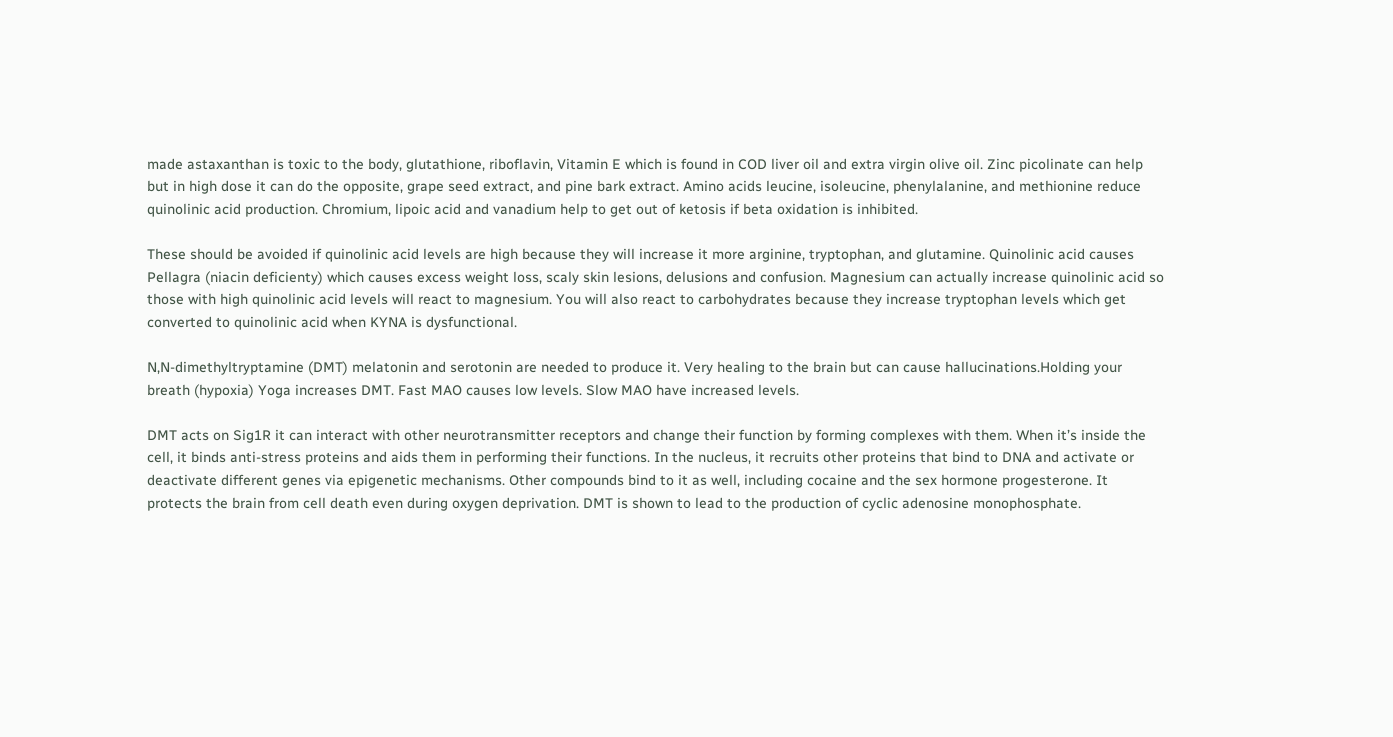made astaxanthan is toxic to the body, glutathione, riboflavin, Vitamin E which is found in COD liver oil and extra virgin olive oil. Zinc picolinate can help but in high dose it can do the opposite, grape seed extract, and pine bark extract. Amino acids leucine, isoleucine, phenylalanine, and methionine reduce quinolinic acid production. Chromium, lipoic acid and vanadium help to get out of ketosis if beta oxidation is inhibited.

These should be avoided if quinolinic acid levels are high because they will increase it more arginine, tryptophan, and glutamine. Quinolinic acid causes Pellagra (niacin deficienty) which causes excess weight loss, scaly skin lesions, delusions and confusion. Magnesium can actually increase quinolinic acid so those with high quinolinic acid levels will react to magnesium. You will also react to carbohydrates because they increase tryptophan levels which get converted to quinolinic acid when KYNA is dysfunctional.

N,N-dimethyltryptamine (DMT) melatonin and serotonin are needed to produce it. Very healing to the brain but can cause hallucinations.Holding your breath (hypoxia) Yoga increases DMT. Fast MAO causes low levels. Slow MAO have increased levels.

DMT acts on Sig1R it can interact with other neurotransmitter receptors and change their function by forming complexes with them. When it’s inside the cell, it binds anti-stress proteins and aids them in performing their functions. In the nucleus, it recruits other proteins that bind to DNA and activate or deactivate different genes via epigenetic mechanisms. Other compounds bind to it as well, including cocaine and the sex hormone progesterone. It protects the brain from cell death even during oxygen deprivation. DMT is shown to lead to the production of cyclic adenosine monophosphate.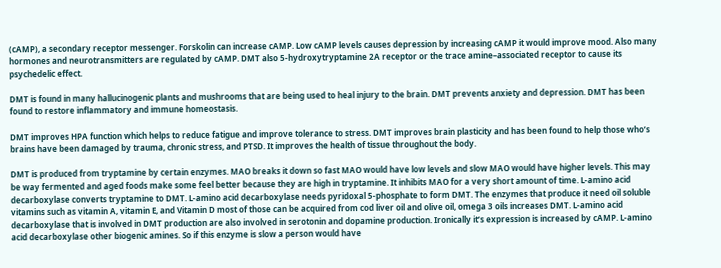(cAMP), a secondary receptor messenger. Forskolin can increase cAMP. Low cAMP levels causes depression by increasing cAMP it would improve mood. Also many hormones and neurotransmitters are regulated by cAMP. DMT also 5-hydroxytryptamine 2A receptor or the trace amine–associated receptor to cause its psychedelic effect.

DMT is found in many hallucinogenic plants and mushrooms that are being used to heal injury to the brain. DMT prevents anxiety and depression. DMT has been found to restore inflammatory and immune homeostasis.

DMT improves HPA function which helps to reduce fatigue and improve tolerance to stress. DMT improves brain plasticity and has been found to help those who’s brains have been damaged by trauma, chronic stress, and PTSD. It improves the health of tissue throughout the body.

DMT is produced from tryptamine by certain enzymes. MAO breaks it down so fast MAO would have low levels and slow MAO would have higher levels. This may be way fermented and aged foods make some feel better because they are high in tryptamine. It inhibits MAO for a very short amount of time. L-amino acid decarboxylase converts tryptamine to DMT. L-amino acid decarboxylase needs pyridoxal 5-phosphate to form DMT. The enzymes that produce it need oil soluble vitamins such as vitamin A, vitamin E, and Vitamin D most of those can be acquired from cod liver oil and olive oil, omega 3 oils increases DMT. L-amino acid decarboxylase that is involved in DMT production are also involved in serotonin and dopamine production. Ironically it’s expression is increased by cAMP. L-amino acid decarboxylase other biogenic amines. So if this enzyme is slow a person would have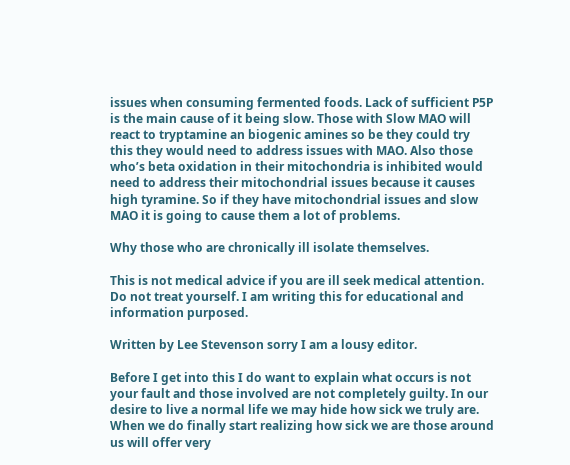issues when consuming fermented foods. Lack of sufficient P5P is the main cause of it being slow. Those with Slow MAO will react to tryptamine an biogenic amines so be they could try this they would need to address issues with MAO. Also those who’s beta oxidation in their mitochondria is inhibited would need to address their mitochondrial issues because it causes high tyramine. So if they have mitochondrial issues and slow MAO it is going to cause them a lot of problems.

Why those who are chronically ill isolate themselves.

This is not medical advice if you are ill seek medical attention. Do not treat yourself. I am writing this for educational and information purposed.

Written by Lee Stevenson sorry I am a lousy editor.

Before I get into this I do want to explain what occurs is not your fault and those involved are not completely guilty. In our desire to live a normal life we may hide how sick we truly are. When we do finally start realizing how sick we are those around us will offer very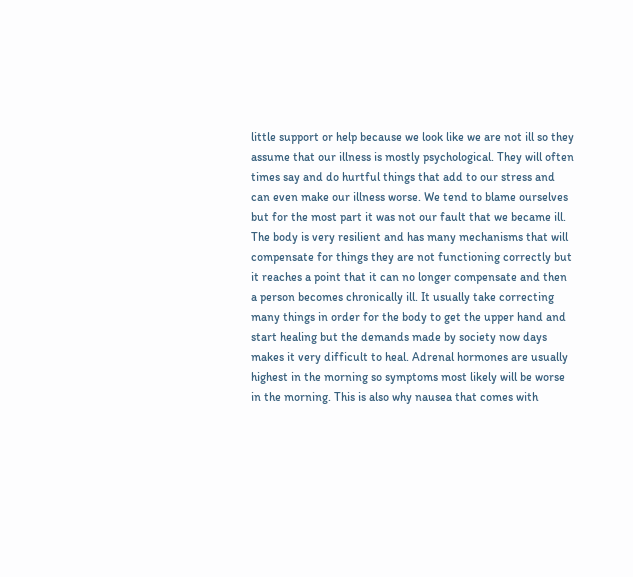little support or help because we look like we are not ill so they assume that our illness is mostly psychological. They will often times say and do hurtful things that add to our stress and can even make our illness worse. We tend to blame ourselves but for the most part it was not our fault that we became ill. The body is very resilient and has many mechanisms that will compensate for things they are not functioning correctly but it reaches a point that it can no longer compensate and then a person becomes chronically ill. It usually take correcting many things in order for the body to get the upper hand and start healing but the demands made by society now days makes it very difficult to heal. Adrenal hormones are usually highest in the morning so symptoms most likely will be worse in the morning. This is also why nausea that comes with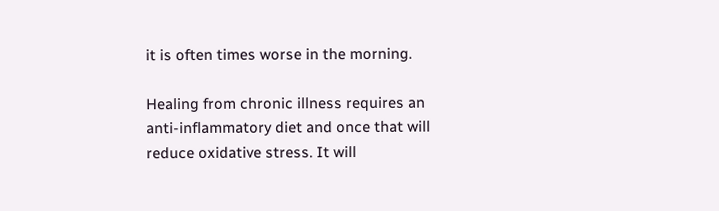it is often times worse in the morning.

Healing from chronic illness requires an anti-inflammatory diet and once that will reduce oxidative stress. It will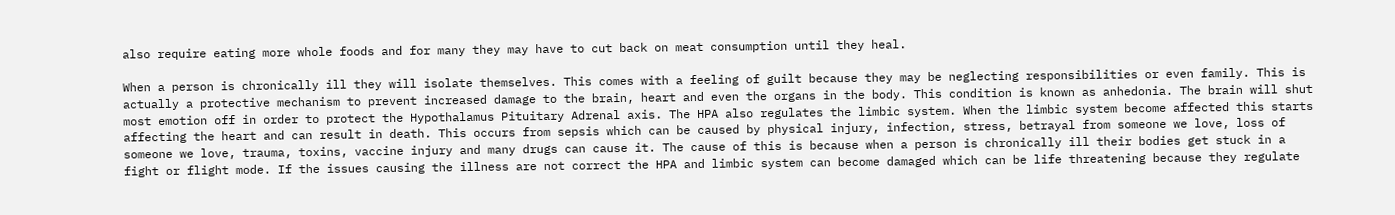also require eating more whole foods and for many they may have to cut back on meat consumption until they heal.

When a person is chronically ill they will isolate themselves. This comes with a feeling of guilt because they may be neglecting responsibilities or even family. This is actually a protective mechanism to prevent increased damage to the brain, heart and even the organs in the body. This condition is known as anhedonia. The brain will shut most emotion off in order to protect the Hypothalamus Pituitary Adrenal axis. The HPA also regulates the limbic system. When the limbic system become affected this starts affecting the heart and can result in death. This occurs from sepsis which can be caused by physical injury, infection, stress, betrayal from someone we love, loss of someone we love, trauma, toxins, vaccine injury and many drugs can cause it. The cause of this is because when a person is chronically ill their bodies get stuck in a fight or flight mode. If the issues causing the illness are not correct the HPA and limbic system can become damaged which can be life threatening because they regulate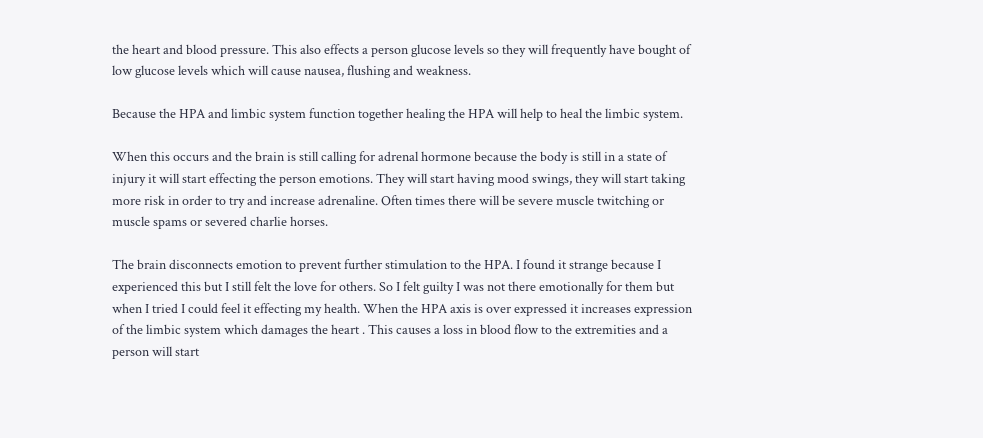the heart and blood pressure. This also effects a person glucose levels so they will frequently have bought of low glucose levels which will cause nausea, flushing and weakness.

Because the HPA and limbic system function together healing the HPA will help to heal the limbic system.

When this occurs and the brain is still calling for adrenal hormone because the body is still in a state of injury it will start effecting the person emotions. They will start having mood swings, they will start taking more risk in order to try and increase adrenaline. Often times there will be severe muscle twitching or muscle spams or severed charlie horses.

The brain disconnects emotion to prevent further stimulation to the HPA. I found it strange because I experienced this but I still felt the love for others. So I felt guilty I was not there emotionally for them but when I tried I could feel it effecting my health. When the HPA axis is over expressed it increases expression of the limbic system which damages the heart . This causes a loss in blood flow to the extremities and a person will start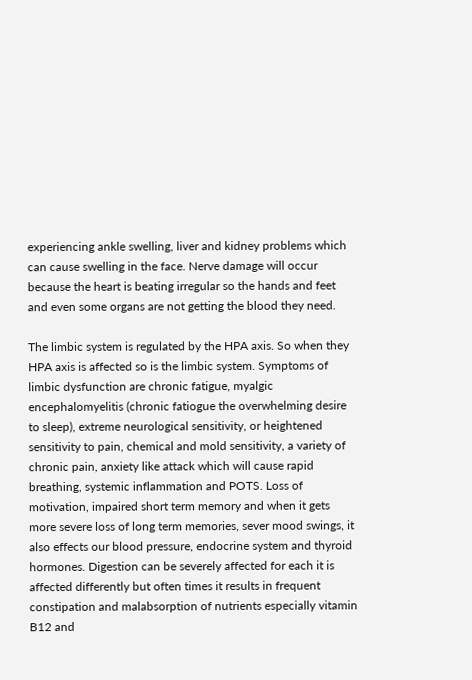experiencing ankle swelling, liver and kidney problems which can cause swelling in the face. Nerve damage will occur because the heart is beating irregular so the hands and feet and even some organs are not getting the blood they need.

The limbic system is regulated by the HPA axis. So when they HPA axis is affected so is the limbic system. Symptoms of limbic dysfunction are chronic fatigue, myalgic encephalomyelitis (chronic fatiogue the overwhelming desire to sleep), extreme neurological sensitivity, or heightened sensitivity to pain, chemical and mold sensitivity, a variety of chronic pain, anxiety like attack which will cause rapid breathing, systemic inflammation and POTS. Loss of motivation, impaired short term memory and when it gets more severe loss of long term memories, sever mood swings, it also effects our blood pressure, endocrine system and thyroid hormones. Digestion can be severely affected for each it is affected differently but often times it results in frequent constipation and malabsorption of nutrients especially vitamin B12 and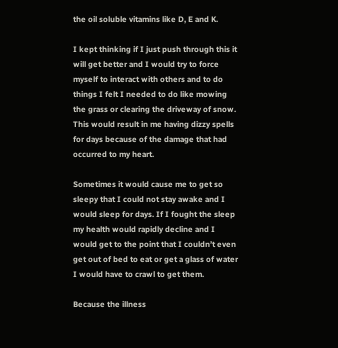the oil soluble vitamins like D, E and K.

I kept thinking if I just push through this it will get better and I would try to force myself to interact with others and to do things I felt I needed to do like mowing the grass or clearing the driveway of snow. This would result in me having dizzy spells for days because of the damage that had occurred to my heart.

Sometimes it would cause me to get so sleepy that I could not stay awake and I would sleep for days. If I fought the sleep my health would rapidly decline and I would get to the point that I couldn’t even get out of bed to eat or get a glass of water I would have to crawl to get them.

Because the illness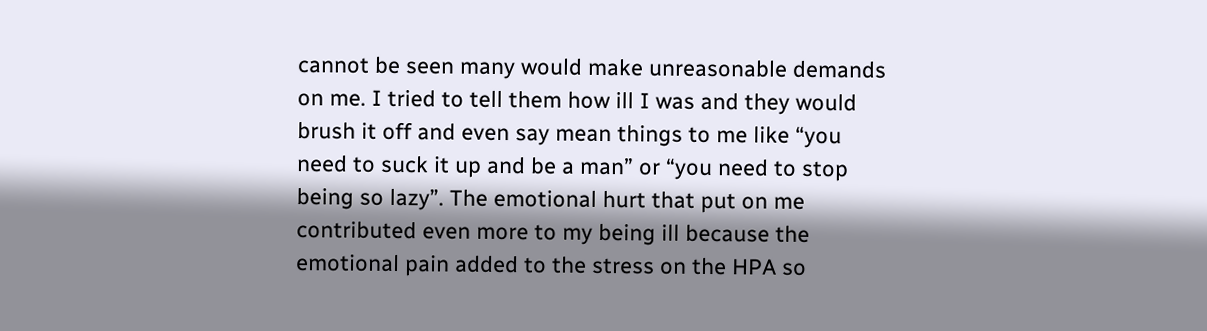cannot be seen many would make unreasonable demands on me. I tried to tell them how ill I was and they would brush it off and even say mean things to me like “you need to suck it up and be a man” or “you need to stop being so lazy”. The emotional hurt that put on me contributed even more to my being ill because the emotional pain added to the stress on the HPA so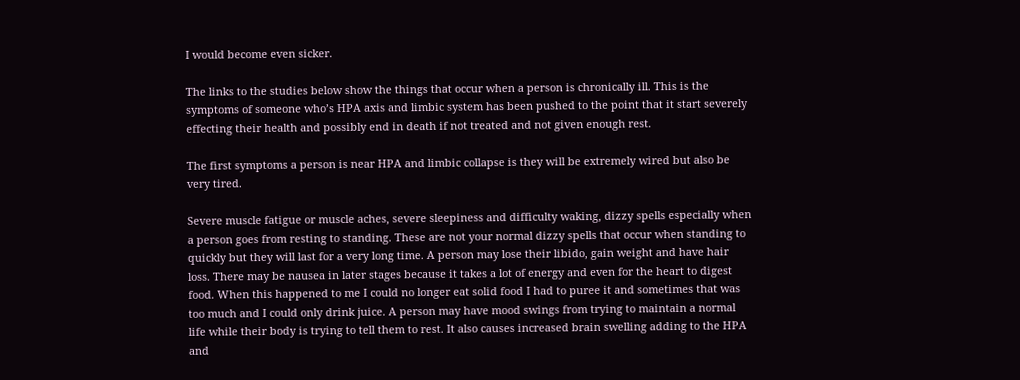I would become even sicker.

The links to the studies below show the things that occur when a person is chronically ill. This is the symptoms of someone who’s HPA axis and limbic system has been pushed to the point that it start severely effecting their health and possibly end in death if not treated and not given enough rest.

The first symptoms a person is near HPA and limbic collapse is they will be extremely wired but also be very tired.

Severe muscle fatigue or muscle aches, severe sleepiness and difficulty waking, dizzy spells especially when a person goes from resting to standing. These are not your normal dizzy spells that occur when standing to quickly but they will last for a very long time. A person may lose their libido, gain weight and have hair loss. There may be nausea in later stages because it takes a lot of energy and even for the heart to digest food. When this happened to me I could no longer eat solid food I had to puree it and sometimes that was too much and I could only drink juice. A person may have mood swings from trying to maintain a normal life while their body is trying to tell them to rest. It also causes increased brain swelling adding to the HPA and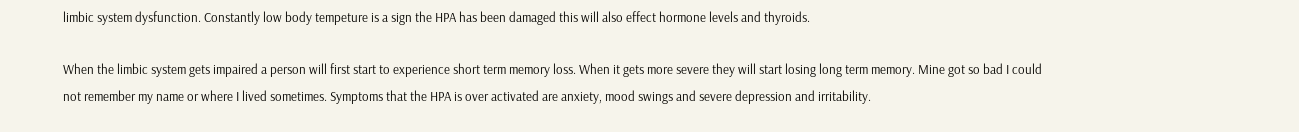limbic system dysfunction. Constantly low body tempeture is a sign the HPA has been damaged this will also effect hormone levels and thyroids.

When the limbic system gets impaired a person will first start to experience short term memory loss. When it gets more severe they will start losing long term memory. Mine got so bad I could not remember my name or where I lived sometimes. Symptoms that the HPA is over activated are anxiety, mood swings and severe depression and irritability.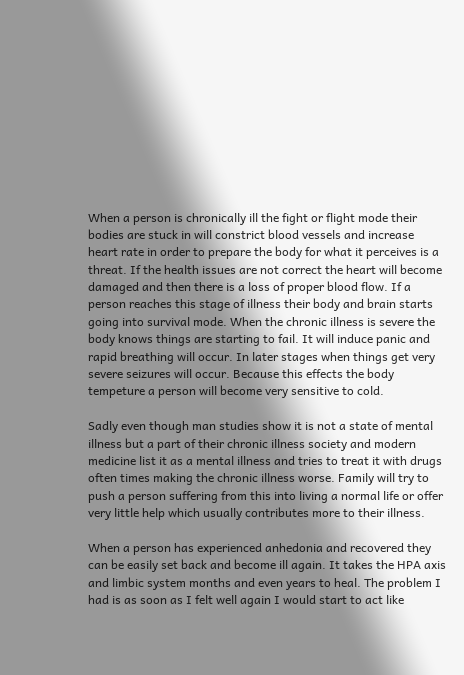When a person is chronically ill the fight or flight mode their bodies are stuck in will constrict blood vessels and increase heart rate in order to prepare the body for what it perceives is a threat. If the health issues are not correct the heart will become damaged and then there is a loss of proper blood flow. If a person reaches this stage of illness their body and brain starts going into survival mode. When the chronic illness is severe the body knows things are starting to fail. It will induce panic and rapid breathing will occur. In later stages when things get very severe seizures will occur. Because this effects the body tempeture a person will become very sensitive to cold.

Sadly even though man studies show it is not a state of mental illness but a part of their chronic illness society and modern medicine list it as a mental illness and tries to treat it with drugs often times making the chronic illness worse. Family will try to push a person suffering from this into living a normal life or offer very little help which usually contributes more to their illness.

When a person has experienced anhedonia and recovered they can be easily set back and become ill again. It takes the HPA axis and limbic system months and even years to heal. The problem I had is as soon as I felt well again I would start to act like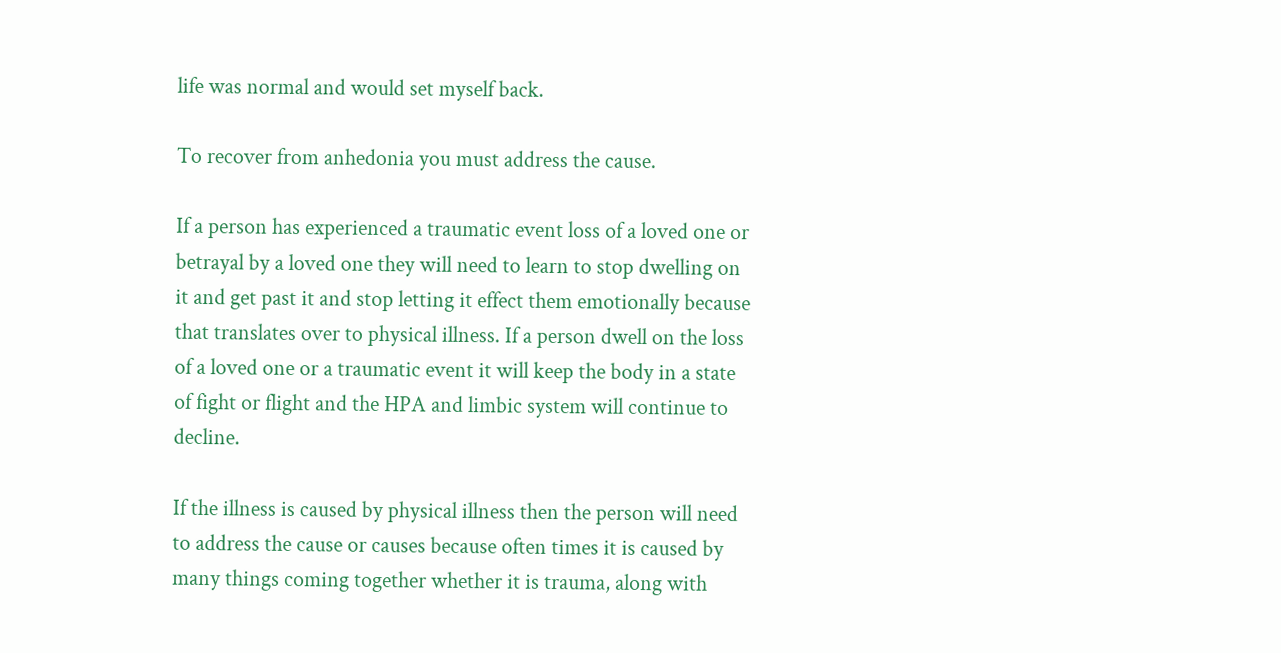life was normal and would set myself back.

To recover from anhedonia you must address the cause.

If a person has experienced a traumatic event loss of a loved one or betrayal by a loved one they will need to learn to stop dwelling on it and get past it and stop letting it effect them emotionally because that translates over to physical illness. If a person dwell on the loss of a loved one or a traumatic event it will keep the body in a state of fight or flight and the HPA and limbic system will continue to decline.

If the illness is caused by physical illness then the person will need to address the cause or causes because often times it is caused by many things coming together whether it is trauma, along with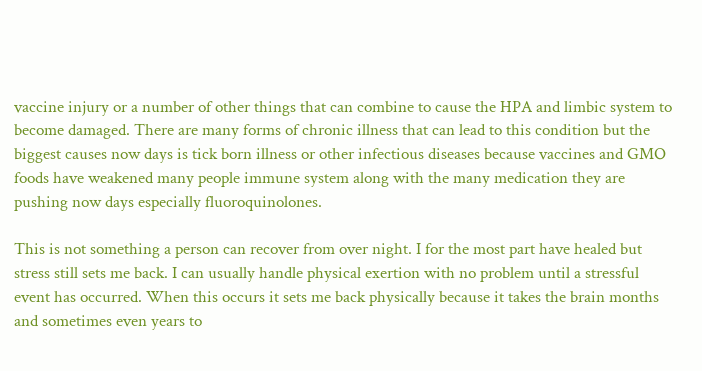vaccine injury or a number of other things that can combine to cause the HPA and limbic system to become damaged. There are many forms of chronic illness that can lead to this condition but the biggest causes now days is tick born illness or other infectious diseases because vaccines and GMO foods have weakened many people immune system along with the many medication they are pushing now days especially fluoroquinolones.

This is not something a person can recover from over night. I for the most part have healed but stress still sets me back. I can usually handle physical exertion with no problem until a stressful event has occurred. When this occurs it sets me back physically because it takes the brain months and sometimes even years to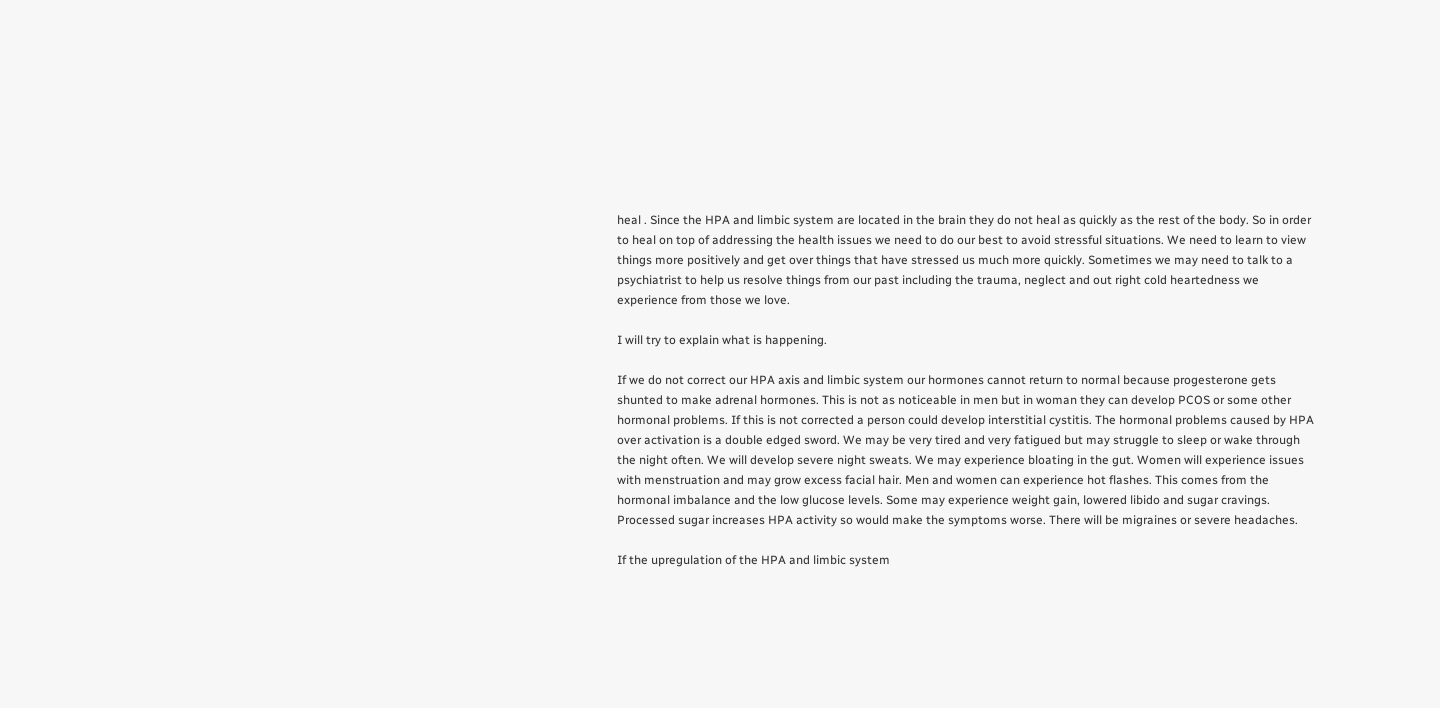heal . Since the HPA and limbic system are located in the brain they do not heal as quickly as the rest of the body. So in order to heal on top of addressing the health issues we need to do our best to avoid stressful situations. We need to learn to view things more positively and get over things that have stressed us much more quickly. Sometimes we may need to talk to a psychiatrist to help us resolve things from our past including the trauma, neglect and out right cold heartedness we experience from those we love.

I will try to explain what is happening.

If we do not correct our HPA axis and limbic system our hormones cannot return to normal because progesterone gets shunted to make adrenal hormones. This is not as noticeable in men but in woman they can develop PCOS or some other hormonal problems. If this is not corrected a person could develop interstitial cystitis. The hormonal problems caused by HPA over activation is a double edged sword. We may be very tired and very fatigued but may struggle to sleep or wake through the night often. We will develop severe night sweats. We may experience bloating in the gut. Women will experience issues with menstruation and may grow excess facial hair. Men and women can experience hot flashes. This comes from the hormonal imbalance and the low glucose levels. Some may experience weight gain, lowered libido and sugar cravings. Processed sugar increases HPA activity so would make the symptoms worse. There will be migraines or severe headaches.

If the upregulation of the HPA and limbic system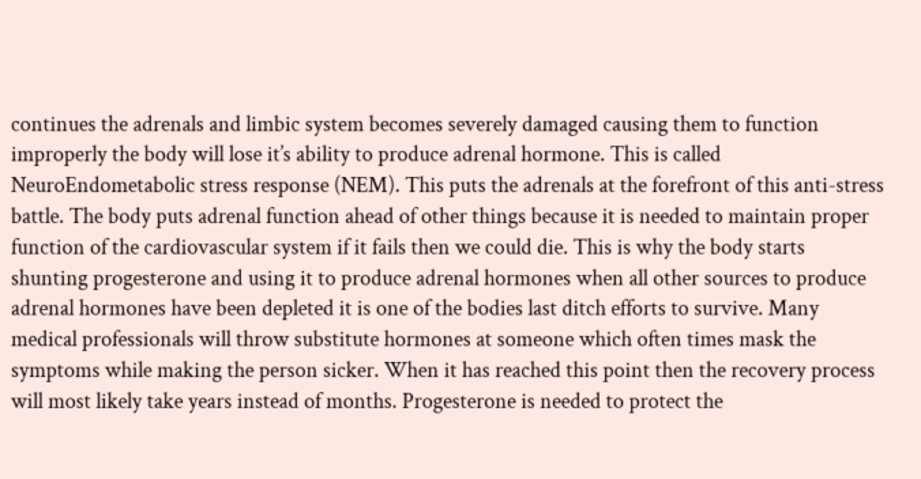continues the adrenals and limbic system becomes severely damaged causing them to function improperly the body will lose it’s ability to produce adrenal hormone. This is called NeuroEndometabolic stress response (NEM). This puts the adrenals at the forefront of this anti-stress battle. The body puts adrenal function ahead of other things because it is needed to maintain proper function of the cardiovascular system if it fails then we could die. This is why the body starts shunting progesterone and using it to produce adrenal hormones when all other sources to produce adrenal hormones have been depleted it is one of the bodies last ditch efforts to survive. Many medical professionals will throw substitute hormones at someone which often times mask the symptoms while making the person sicker. When it has reached this point then the recovery process will most likely take years instead of months. Progesterone is needed to protect the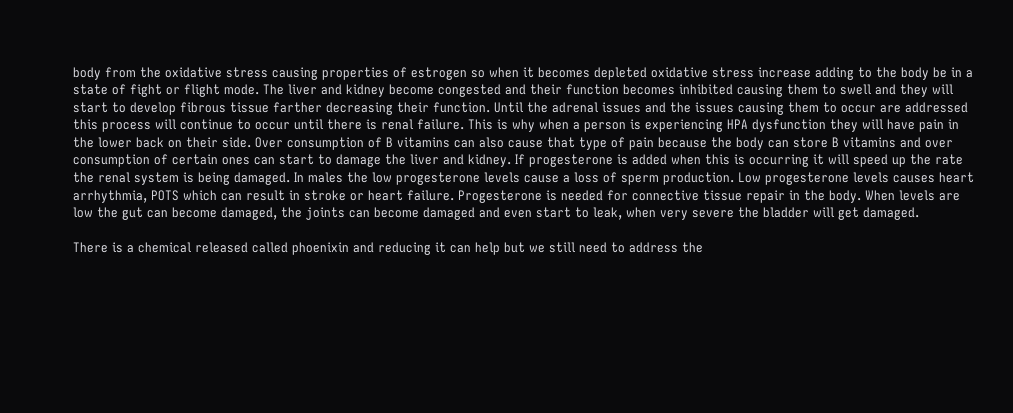body from the oxidative stress causing properties of estrogen so when it becomes depleted oxidative stress increase adding to the body be in a state of fight or flight mode. The liver and kidney become congested and their function becomes inhibited causing them to swell and they will start to develop fibrous tissue farther decreasing their function. Until the adrenal issues and the issues causing them to occur are addressed this process will continue to occur until there is renal failure. This is why when a person is experiencing HPA dysfunction they will have pain in the lower back on their side. Over consumption of B vitamins can also cause that type of pain because the body can store B vitamins and over consumption of certain ones can start to damage the liver and kidney. If progesterone is added when this is occurring it will speed up the rate the renal system is being damaged. In males the low progesterone levels cause a loss of sperm production. Low progesterone levels causes heart arrhythmia, POTS which can result in stroke or heart failure. Progesterone is needed for connective tissue repair in the body. When levels are low the gut can become damaged, the joints can become damaged and even start to leak, when very severe the bladder will get damaged.

There is a chemical released called phoenixin and reducing it can help but we still need to address the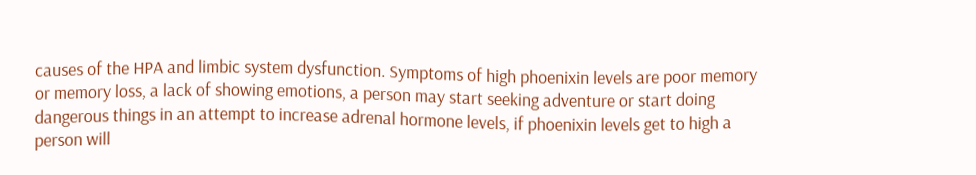causes of the HPA and limbic system dysfunction. Symptoms of high phoenixin levels are poor memory or memory loss, a lack of showing emotions, a person may start seeking adventure or start doing dangerous things in an attempt to increase adrenal hormone levels, if phoenixin levels get to high a person will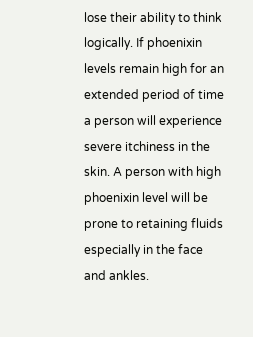lose their ability to think logically. If phoenixin levels remain high for an extended period of time a person will experience severe itchiness in the skin. A person with high phoenixin level will be prone to retaining fluids especially in the face and ankles.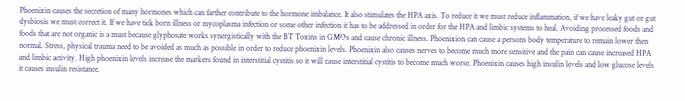Phoenixin causes the secretion of many hormones which can farther contribute to the hormone imbalance. It also stimulates the HPA axis. To reduce it we must reduce inflammation, if we have leaky gut or gut dysbiosis we must correct it. If we have tick born illness or mycoplasma infection or some other infection it has to be addressed in order for the HPA and limbic systems to heal. Avoiding processed foods and foods that are not organic is a must because glyphosate works synergistically with the BT Toxins in GMOs and cause chronic illness. Phoenixion can cause a persons body temperature to remain lower then normal. Stress, physical trauma need to be avoided as much as possible in order to reduce phoenixin levels. Phoenixin also causes nerves to become much more sensitive and the pain can cause increased HPA and limbic activity. High phoenixin levels increase the markers found in interstitial cystitis so it will cause interstitial cystitis to become much worse. Phoenixin causes high insulin levels and low glucose levels it causes insulin resistance.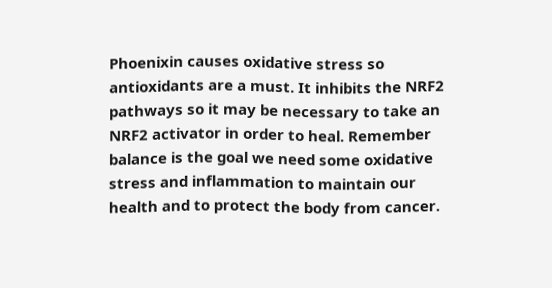Phoenixin causes oxidative stress so antioxidants are a must. It inhibits the NRF2 pathways so it may be necessary to take an NRF2 activator in order to heal. Remember balance is the goal we need some oxidative stress and inflammation to maintain our health and to protect the body from cancer.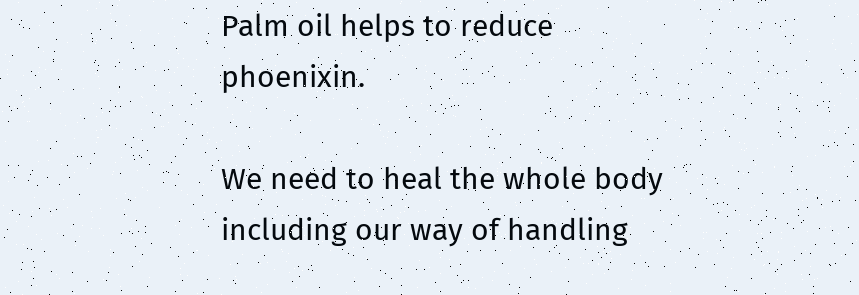Palm oil helps to reduce phoenixin.

We need to heal the whole body including our way of handling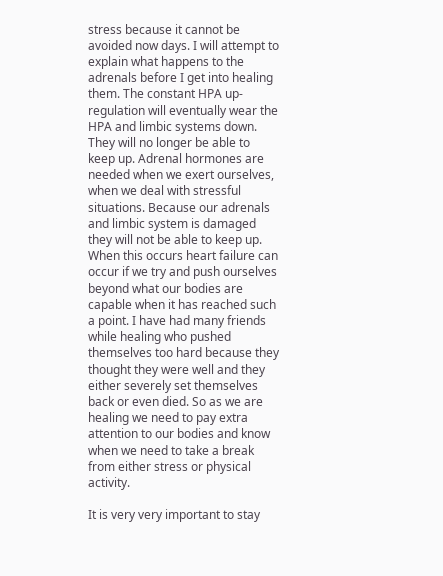stress because it cannot be avoided now days. I will attempt to explain what happens to the adrenals before I get into healing them. The constant HPA up-regulation will eventually wear the HPA and limbic systems down. They will no longer be able to keep up. Adrenal hormones are needed when we exert ourselves, when we deal with stressful situations. Because our adrenals and limbic system is damaged they will not be able to keep up. When this occurs heart failure can occur if we try and push ourselves beyond what our bodies are capable when it has reached such a point. I have had many friends while healing who pushed themselves too hard because they thought they were well and they either severely set themselves back or even died. So as we are healing we need to pay extra attention to our bodies and know when we need to take a break from either stress or physical activity.

It is very very important to stay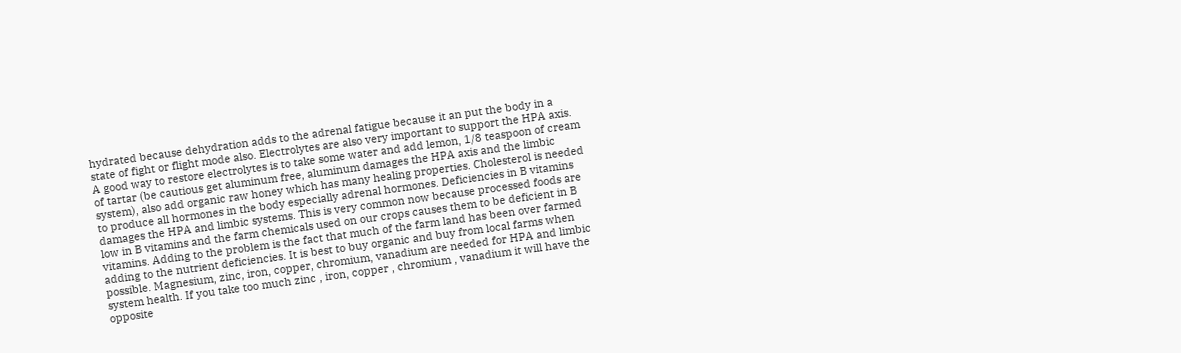hydrated because dehydration adds to the adrenal fatigue because it an put the body in a state of fight or flight mode also. Electrolytes are also very important to support the HPA axis. A good way to restore electrolytes is to take some water and add lemon, 1/8 teaspoon of cream of tartar (be cautious get aluminum free, aluminum damages the HPA axis and the limbic system), also add organic raw honey which has many healing properties. Cholesterol is needed to produce all hormones in the body especially adrenal hormones. Deficiencies in B vitamins damages the HPA and limbic systems. This is very common now because processed foods are low in B vitamins and the farm chemicals used on our crops causes them to be deficient in B vitamins. Adding to the problem is the fact that much of the farm land has been over farmed adding to the nutrient deficiencies. It is best to buy organic and buy from local farms when possible. Magnesium, zinc, iron, copper, chromium, vanadium are needed for HPA and limbic system health. If you take too much zinc , iron, copper , chromium , vanadium it will have the opposite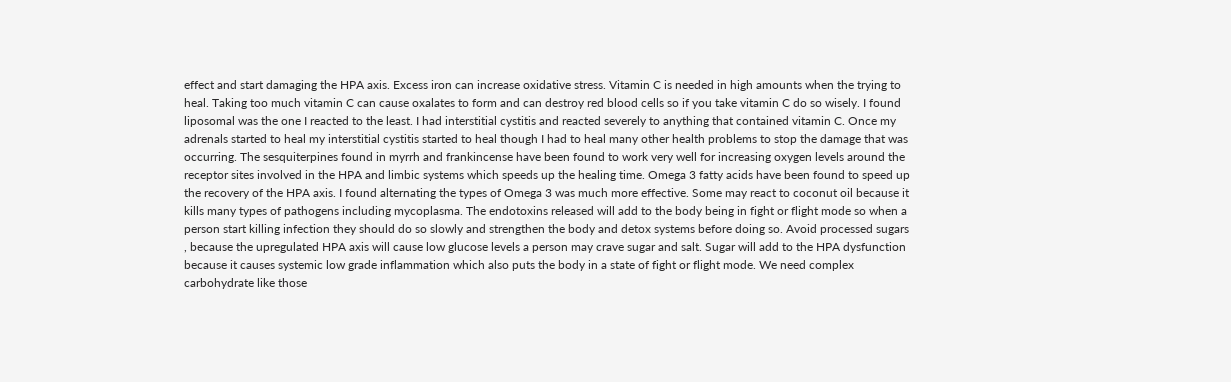effect and start damaging the HPA axis. Excess iron can increase oxidative stress. Vitamin C is needed in high amounts when the trying to heal. Taking too much vitamin C can cause oxalates to form and can destroy red blood cells so if you take vitamin C do so wisely. I found liposomal was the one I reacted to the least. I had interstitial cystitis and reacted severely to anything that contained vitamin C. Once my adrenals started to heal my interstitial cystitis started to heal though I had to heal many other health problems to stop the damage that was occurring. The sesquiterpines found in myrrh and frankincense have been found to work very well for increasing oxygen levels around the receptor sites involved in the HPA and limbic systems which speeds up the healing time. Omega 3 fatty acids have been found to speed up the recovery of the HPA axis. I found alternating the types of Omega 3 was much more effective. Some may react to coconut oil because it kills many types of pathogens including mycoplasma. The endotoxins released will add to the body being in fight or flight mode so when a person start killing infection they should do so slowly and strengthen the body and detox systems before doing so. Avoid processed sugars , because the upregulated HPA axis will cause low glucose levels a person may crave sugar and salt. Sugar will add to the HPA dysfunction because it causes systemic low grade inflammation which also puts the body in a state of fight or flight mode. We need complex carbohydrate like those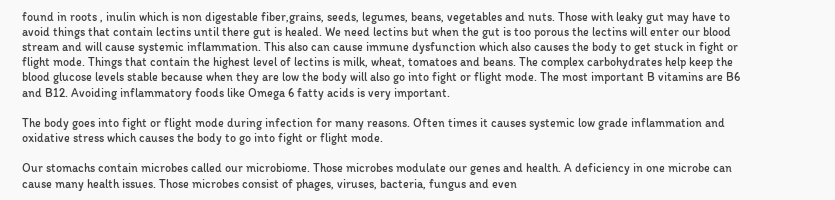found in roots , inulin which is non digestable fiber,grains, seeds, legumes, beans, vegetables and nuts. Those with leaky gut may have to avoid things that contain lectins until there gut is healed. We need lectins but when the gut is too porous the lectins will enter our blood stream and will cause systemic inflammation. This also can cause immune dysfunction which also causes the body to get stuck in fight or flight mode. Things that contain the highest level of lectins is milk, wheat, tomatoes and beans. The complex carbohydrates help keep the blood glucose levels stable because when they are low the body will also go into fight or flight mode. The most important B vitamins are B6 and B12. Avoiding inflammatory foods like Omega 6 fatty acids is very important.

The body goes into fight or flight mode during infection for many reasons. Often times it causes systemic low grade inflammation and oxidative stress which causes the body to go into fight or flight mode.

Our stomachs contain microbes called our microbiome. Those microbes modulate our genes and health. A deficiency in one microbe can cause many health issues. Those microbes consist of phages, viruses, bacteria, fungus and even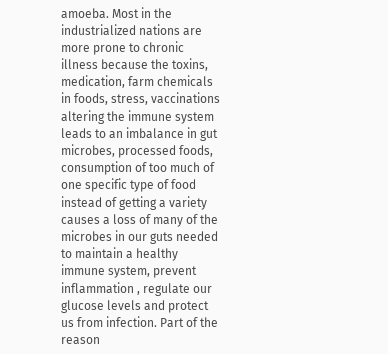amoeba. Most in the industrialized nations are more prone to chronic illness because the toxins, medication, farm chemicals in foods, stress, vaccinations altering the immune system leads to an imbalance in gut microbes, processed foods, consumption of too much of one specific type of food instead of getting a variety causes a loss of many of the microbes in our guts needed to maintain a healthy immune system, prevent inflammation , regulate our glucose levels and protect us from infection. Part of the reason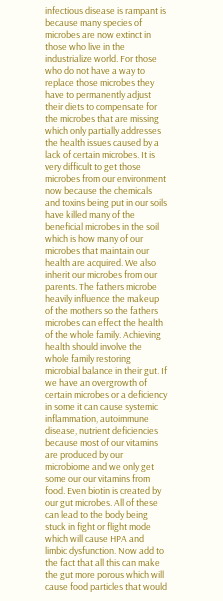infectious disease is rampant is because many species of microbes are now extinct in those who live in the industrialize world. For those who do not have a way to replace those microbes they have to permanently adjust their diets to compensate for the microbes that are missing which only partially addresses the health issues caused by a lack of certain microbes. It is very difficult to get those microbes from our environment now because the chemicals and toxins being put in our soils have killed many of the beneficial microbes in the soil which is how many of our microbes that maintain our health are acquired. We also inherit our microbes from our parents. The fathers microbe heavily influence the makeup of the mothers so the fathers microbes can effect the health of the whole family. Achieving health should involve the whole family restoring microbial balance in their gut. If we have an overgrowth of certain microbes or a deficiency in some it can cause systemic inflammation, autoimmune disease, nutrient deficiencies because most of our vitamins are produced by our microbiome and we only get some our our vitamins from food. Even biotin is created by our gut microbes. All of these can lead to the body being stuck in fight or flight mode which will cause HPA and limbic dysfunction. Now add to the fact that all this can make the gut more porous which will cause food particles that would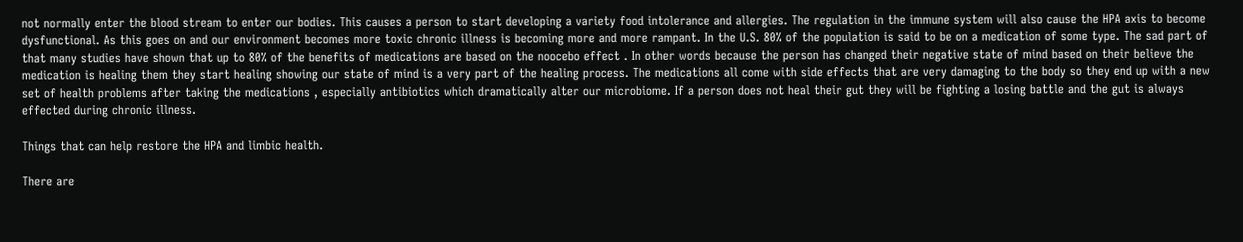not normally enter the blood stream to enter our bodies. This causes a person to start developing a variety food intolerance and allergies. The regulation in the immune system will also cause the HPA axis to become dysfunctional. As this goes on and our environment becomes more toxic chronic illness is becoming more and more rampant. In the U.S. 80% of the population is said to be on a medication of some type. The sad part of that many studies have shown that up to 80% of the benefits of medications are based on the noocebo effect . In other words because the person has changed their negative state of mind based on their believe the medication is healing them they start healing showing our state of mind is a very part of the healing process. The medications all come with side effects that are very damaging to the body so they end up with a new set of health problems after taking the medications , especially antibiotics which dramatically alter our microbiome. If a person does not heal their gut they will be fighting a losing battle and the gut is always effected during chronic illness.

Things that can help restore the HPA and limbic health.

There are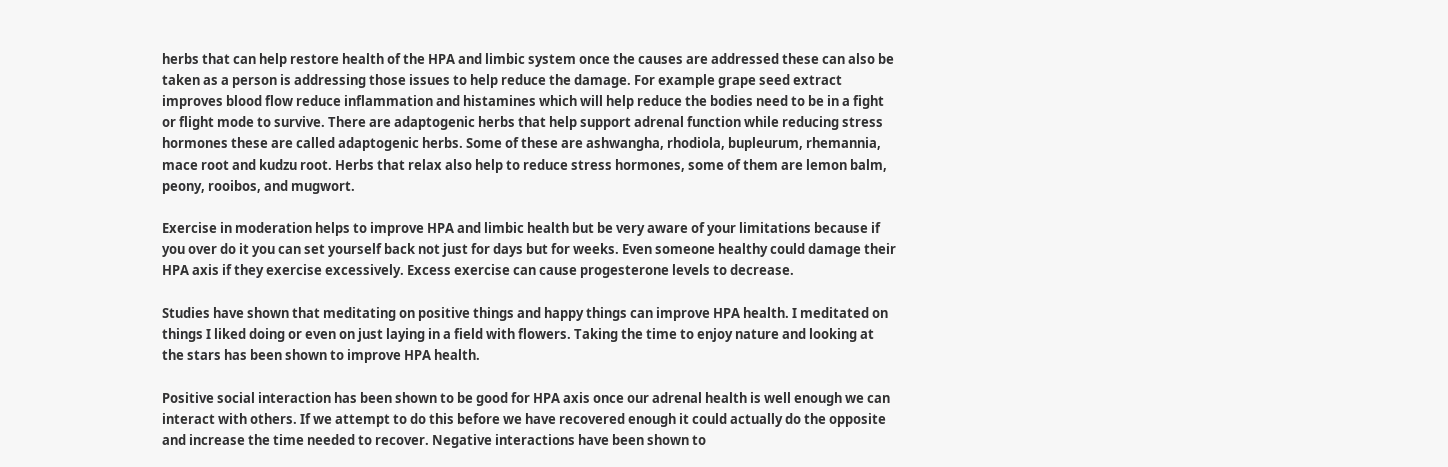herbs that can help restore health of the HPA and limbic system once the causes are addressed these can also be taken as a person is addressing those issues to help reduce the damage. For example grape seed extract improves blood flow reduce inflammation and histamines which will help reduce the bodies need to be in a fight or flight mode to survive. There are adaptogenic herbs that help support adrenal function while reducing stress hormones these are called adaptogenic herbs. Some of these are ashwangha, rhodiola, bupleurum, rhemannia, mace root and kudzu root. Herbs that relax also help to reduce stress hormones, some of them are lemon balm, peony, rooibos, and mugwort.

Exercise in moderation helps to improve HPA and limbic health but be very aware of your limitations because if you over do it you can set yourself back not just for days but for weeks. Even someone healthy could damage their HPA axis if they exercise excessively. Excess exercise can cause progesterone levels to decrease.

Studies have shown that meditating on positive things and happy things can improve HPA health. I meditated on things I liked doing or even on just laying in a field with flowers. Taking the time to enjoy nature and looking at the stars has been shown to improve HPA health.

Positive social interaction has been shown to be good for HPA axis once our adrenal health is well enough we can interact with others. If we attempt to do this before we have recovered enough it could actually do the opposite and increase the time needed to recover. Negative interactions have been shown to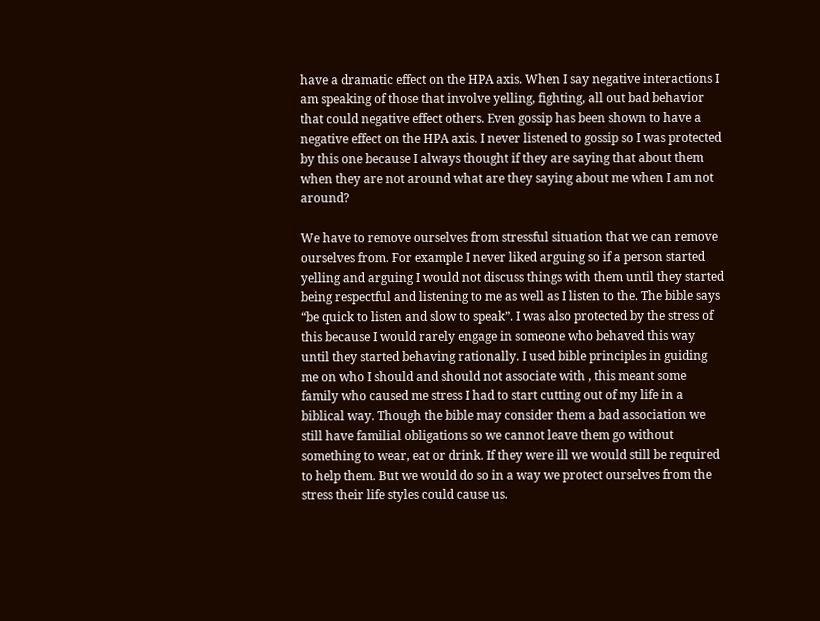have a dramatic effect on the HPA axis. When I say negative interactions I am speaking of those that involve yelling, fighting, all out bad behavior that could negative effect others. Even gossip has been shown to have a negative effect on the HPA axis. I never listened to gossip so I was protected by this one because I always thought if they are saying that about them when they are not around what are they saying about me when I am not around?

We have to remove ourselves from stressful situation that we can remove ourselves from. For example I never liked arguing so if a person started yelling and arguing I would not discuss things with them until they started being respectful and listening to me as well as I listen to the. The bible says “be quick to listen and slow to speak”. I was also protected by the stress of this because I would rarely engage in someone who behaved this way until they started behaving rationally. I used bible principles in guiding me on who I should and should not associate with , this meant some family who caused me stress I had to start cutting out of my life in a biblical way. Though the bible may consider them a bad association we still have familial obligations so we cannot leave them go without something to wear, eat or drink. If they were ill we would still be required to help them. But we would do so in a way we protect ourselves from the stress their life styles could cause us.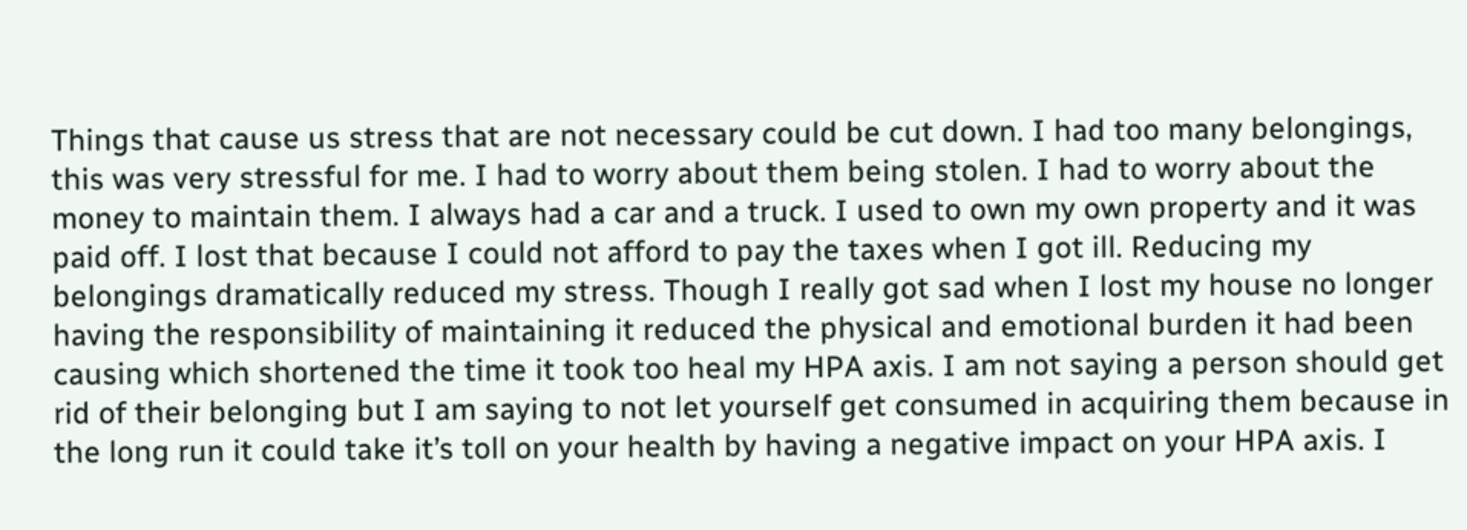Things that cause us stress that are not necessary could be cut down. I had too many belongings, this was very stressful for me. I had to worry about them being stolen. I had to worry about the money to maintain them. I always had a car and a truck. I used to own my own property and it was paid off. I lost that because I could not afford to pay the taxes when I got ill. Reducing my belongings dramatically reduced my stress. Though I really got sad when I lost my house no longer having the responsibility of maintaining it reduced the physical and emotional burden it had been causing which shortened the time it took too heal my HPA axis. I am not saying a person should get rid of their belonging but I am saying to not let yourself get consumed in acquiring them because in the long run it could take it’s toll on your health by having a negative impact on your HPA axis. I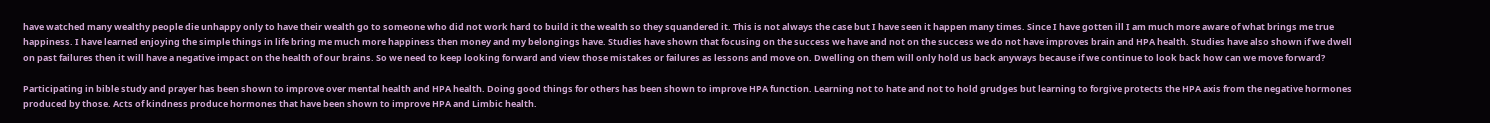have watched many wealthy people die unhappy only to have their wealth go to someone who did not work hard to build it the wealth so they squandered it. This is not always the case but I have seen it happen many times. Since I have gotten ill I am much more aware of what brings me true happiness. I have learned enjoying the simple things in life bring me much more happiness then money and my belongings have. Studies have shown that focusing on the success we have and not on the success we do not have improves brain and HPA health. Studies have also shown if we dwell on past failures then it will have a negative impact on the health of our brains. So we need to keep looking forward and view those mistakes or failures as lessons and move on. Dwelling on them will only hold us back anyways because if we continue to look back how can we move forward?

Participating in bible study and prayer has been shown to improve over mental health and HPA health. Doing good things for others has been shown to improve HPA function. Learning not to hate and not to hold grudges but learning to forgive protects the HPA axis from the negative hormones produced by those. Acts of kindness produce hormones that have been shown to improve HPA and Limbic health.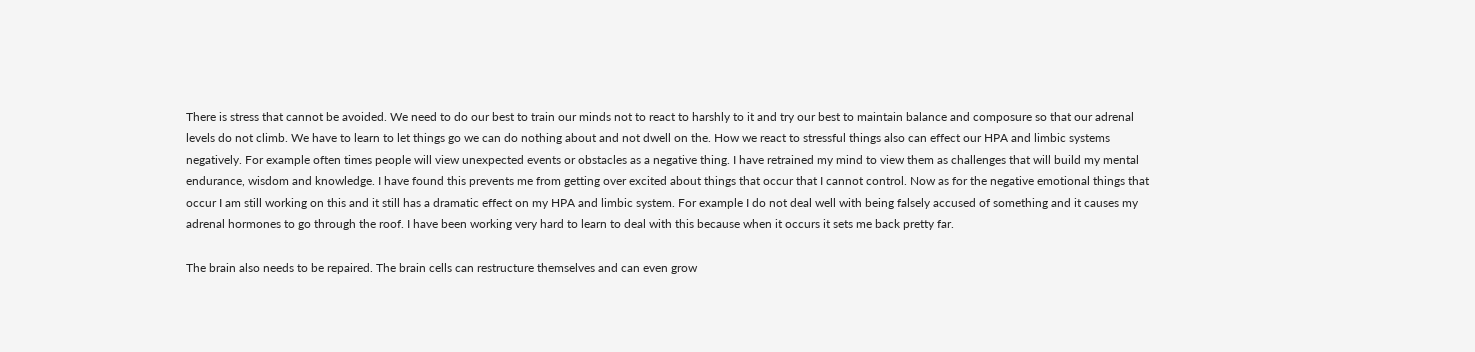There is stress that cannot be avoided. We need to do our best to train our minds not to react to harshly to it and try our best to maintain balance and composure so that our adrenal levels do not climb. We have to learn to let things go we can do nothing about and not dwell on the. How we react to stressful things also can effect our HPA and limbic systems negatively. For example often times people will view unexpected events or obstacles as a negative thing. I have retrained my mind to view them as challenges that will build my mental endurance, wisdom and knowledge. I have found this prevents me from getting over excited about things that occur that I cannot control. Now as for the negative emotional things that occur I am still working on this and it still has a dramatic effect on my HPA and limbic system. For example I do not deal well with being falsely accused of something and it causes my adrenal hormones to go through the roof. I have been working very hard to learn to deal with this because when it occurs it sets me back pretty far.

The brain also needs to be repaired. The brain cells can restructure themselves and can even grow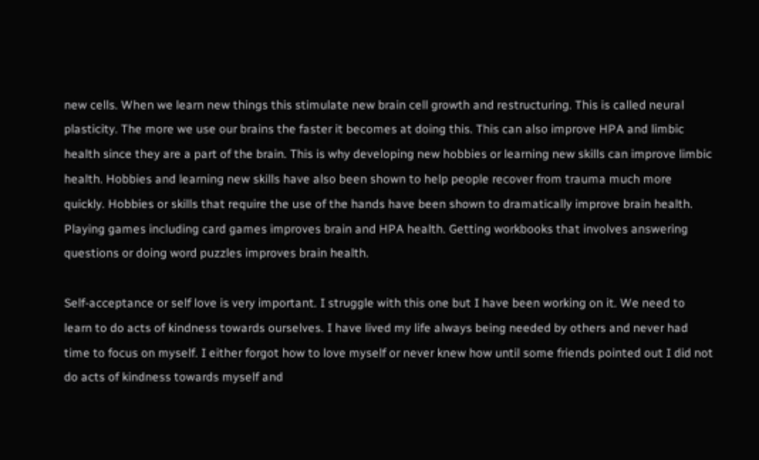new cells. When we learn new things this stimulate new brain cell growth and restructuring. This is called neural plasticity. The more we use our brains the faster it becomes at doing this. This can also improve HPA and limbic health since they are a part of the brain. This is why developing new hobbies or learning new skills can improve limbic health. Hobbies and learning new skills have also been shown to help people recover from trauma much more quickly. Hobbies or skills that require the use of the hands have been shown to dramatically improve brain health. Playing games including card games improves brain and HPA health. Getting workbooks that involves answering questions or doing word puzzles improves brain health.

Self-acceptance or self love is very important. I struggle with this one but I have been working on it. We need to learn to do acts of kindness towards ourselves. I have lived my life always being needed by others and never had time to focus on myself. I either forgot how to love myself or never knew how until some friends pointed out I did not do acts of kindness towards myself and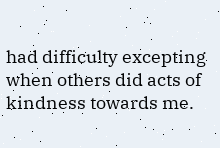had difficulty excepting when others did acts of kindness towards me.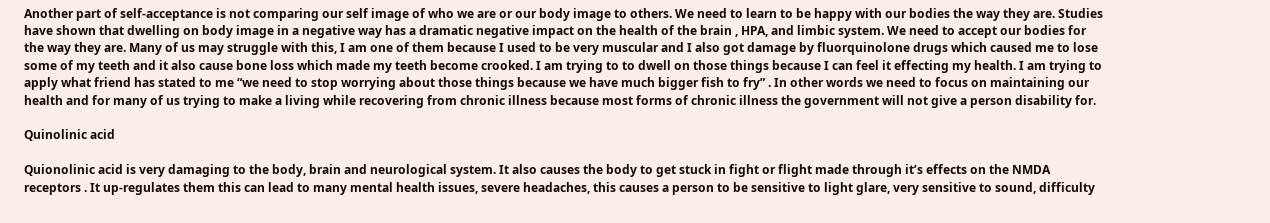Another part of self-acceptance is not comparing our self image of who we are or our body image to others. We need to learn to be happy with our bodies the way they are. Studies have shown that dwelling on body image in a negative way has a dramatic negative impact on the health of the brain , HPA, and limbic system. We need to accept our bodies for the way they are. Many of us may struggle with this, I am one of them because I used to be very muscular and I also got damage by fluorquinolone drugs which caused me to lose some of my teeth and it also cause bone loss which made my teeth become crooked. I am trying to to dwell on those things because I can feel it effecting my health. I am trying to apply what friend has stated to me “we need to stop worrying about those things because we have much bigger fish to fry” . In other words we need to focus on maintaining our health and for many of us trying to make a living while recovering from chronic illness because most forms of chronic illness the government will not give a person disability for.

Quinolinic acid

Quionolinic acid is very damaging to the body, brain and neurological system. It also causes the body to get stuck in fight or flight made through it’s effects on the NMDA receptors . It up-regulates them this can lead to many mental health issues, severe headaches, this causes a person to be sensitive to light glare, very sensitive to sound, difficulty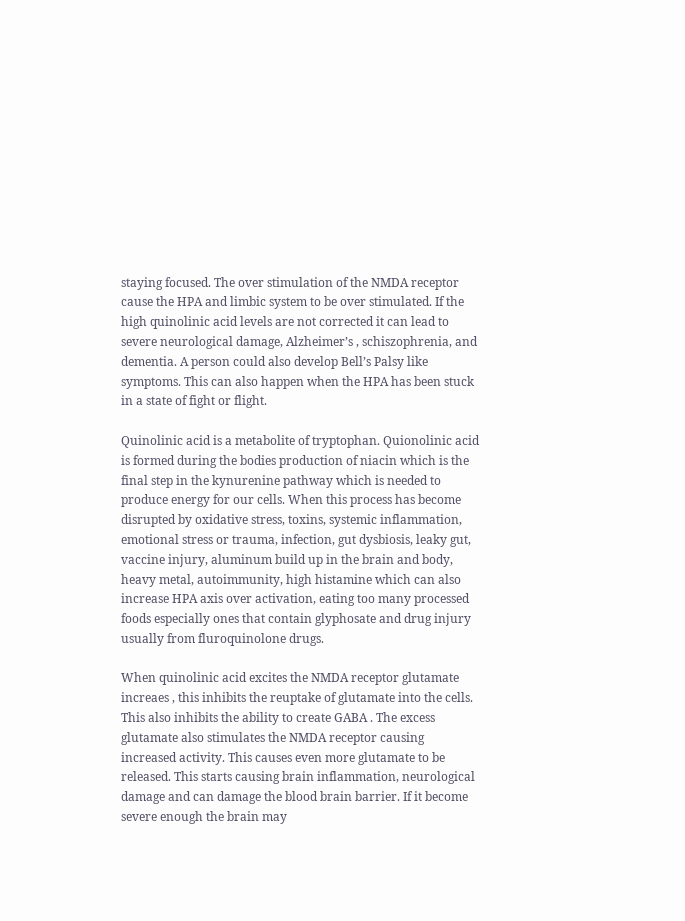staying focused. The over stimulation of the NMDA receptor cause the HPA and limbic system to be over stimulated. If the high quinolinic acid levels are not corrected it can lead to severe neurological damage, Alzheimer’s , schiszophrenia, and dementia. A person could also develop Bell’s Palsy like symptoms. This can also happen when the HPA has been stuck in a state of fight or flight.

Quinolinic acid is a metabolite of tryptophan. Quionolinic acid is formed during the bodies production of niacin which is the final step in the kynurenine pathway which is needed to produce energy for our cells. When this process has become disrupted by oxidative stress, toxins, systemic inflammation, emotional stress or trauma, infection, gut dysbiosis, leaky gut, vaccine injury, aluminum build up in the brain and body, heavy metal, autoimmunity, high histamine which can also increase HPA axis over activation, eating too many processed foods especially ones that contain glyphosate and drug injury usually from fluroquinolone drugs.

When quinolinic acid excites the NMDA receptor glutamate increaes , this inhibits the reuptake of glutamate into the cells. This also inhibits the ability to create GABA . The excess glutamate also stimulates the NMDA receptor causing increased activity. This causes even more glutamate to be released. This starts causing brain inflammation, neurological damage and can damage the blood brain barrier. If it become severe enough the brain may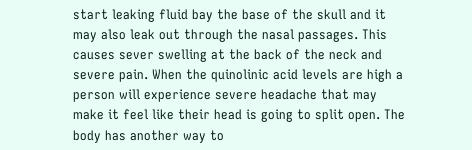start leaking fluid bay the base of the skull and it may also leak out through the nasal passages. This causes sever swelling at the back of the neck and severe pain. When the quinolinic acid levels are high a person will experience severe headache that may make it feel like their head is going to split open. The body has another way to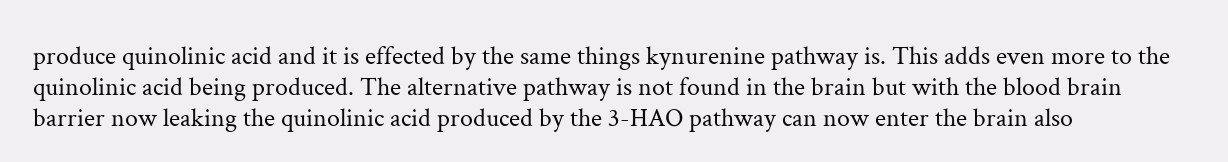produce quinolinic acid and it is effected by the same things kynurenine pathway is. This adds even more to the quinolinic acid being produced. The alternative pathway is not found in the brain but with the blood brain barrier now leaking the quinolinic acid produced by the 3-HAO pathway can now enter the brain also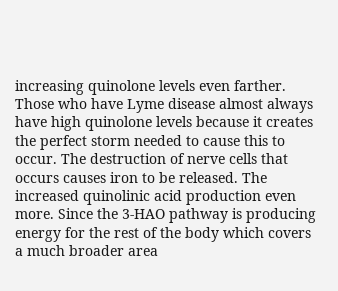increasing quinolone levels even farther. Those who have Lyme disease almost always have high quinolone levels because it creates the perfect storm needed to cause this to occur. The destruction of nerve cells that occurs causes iron to be released. The increased quinolinic acid production even more. Since the 3-HAO pathway is producing energy for the rest of the body which covers a much broader area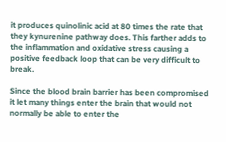it produces quinolinic acid at 80 times the rate that they kynurenine pathway does. This farther adds to the inflammation and oxidative stress causing a positive feedback loop that can be very difficult to break.

Since the blood brain barrier has been compromised it let many things enter the brain that would not normally be able to enter the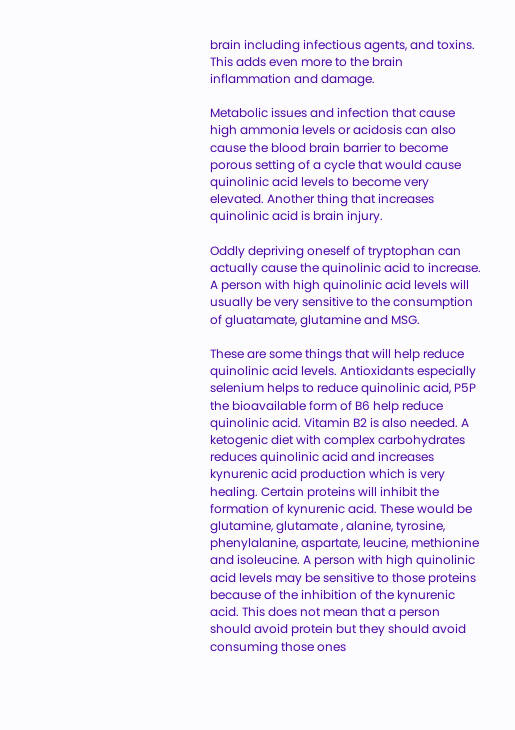brain including infectious agents, and toxins. This adds even more to the brain inflammation and damage.

Metabolic issues and infection that cause high ammonia levels or acidosis can also cause the blood brain barrier to become porous setting of a cycle that would cause quinolinic acid levels to become very elevated. Another thing that increases quinolinic acid is brain injury.

Oddly depriving oneself of tryptophan can actually cause the quinolinic acid to increase. A person with high quinolinic acid levels will usually be very sensitive to the consumption of gluatamate, glutamine and MSG.

These are some things that will help reduce quinolinic acid levels. Antioxidants especially selenium helps to reduce quinolinic acid, P5P the bioavailable form of B6 help reduce quinolinic acid. Vitamin B2 is also needed. A ketogenic diet with complex carbohydrates reduces quinolinic acid and increases kynurenic acid production which is very healing. Certain proteins will inhibit the formation of kynurenic acid. These would be glutamine, glutamate , alanine, tyrosine, phenylalanine, aspartate, leucine, methionine and isoleucine. A person with high quinolinic acid levels may be sensitive to those proteins because of the inhibition of the kynurenic acid. This does not mean that a person should avoid protein but they should avoid consuming those ones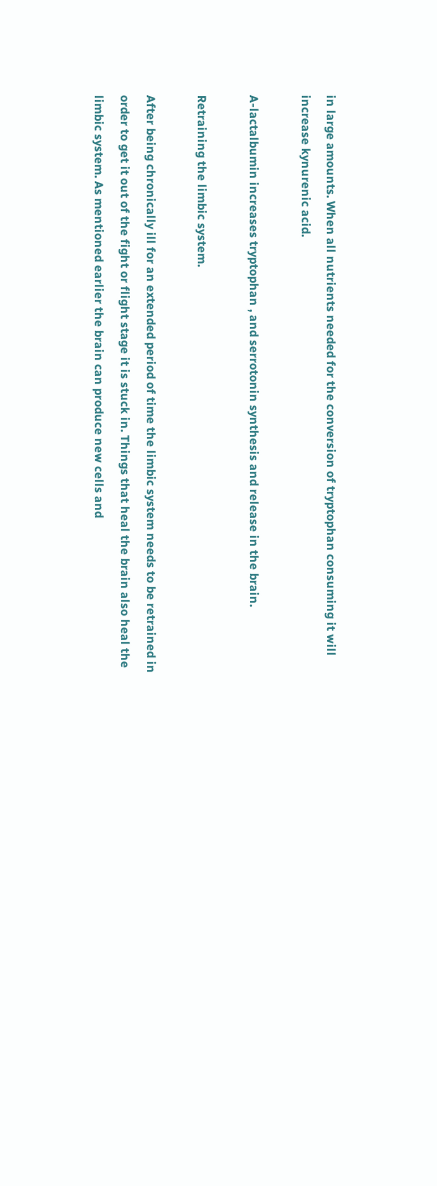in large amounts. When all nutrients needed for the conversion of tryptophan consuming it will increase kynurenic acid.

A-lactalbumin increases tryptophan , and serrotonin synthesis and release in the brain.

Retraining the limbic system.

After being chronically ill for an extended period of time the limbic system needs to be retrained in order to get it out of the fight or flight stage it is stuck in. Things that heal the brain also heal the limbic system. As mentioned earlier the brain can produce new cells and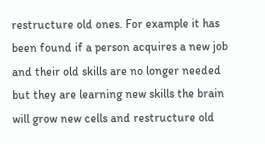restructure old ones. For example it has been found if a person acquires a new job and their old skills are no longer needed but they are learning new skills the brain will grow new cells and restructure old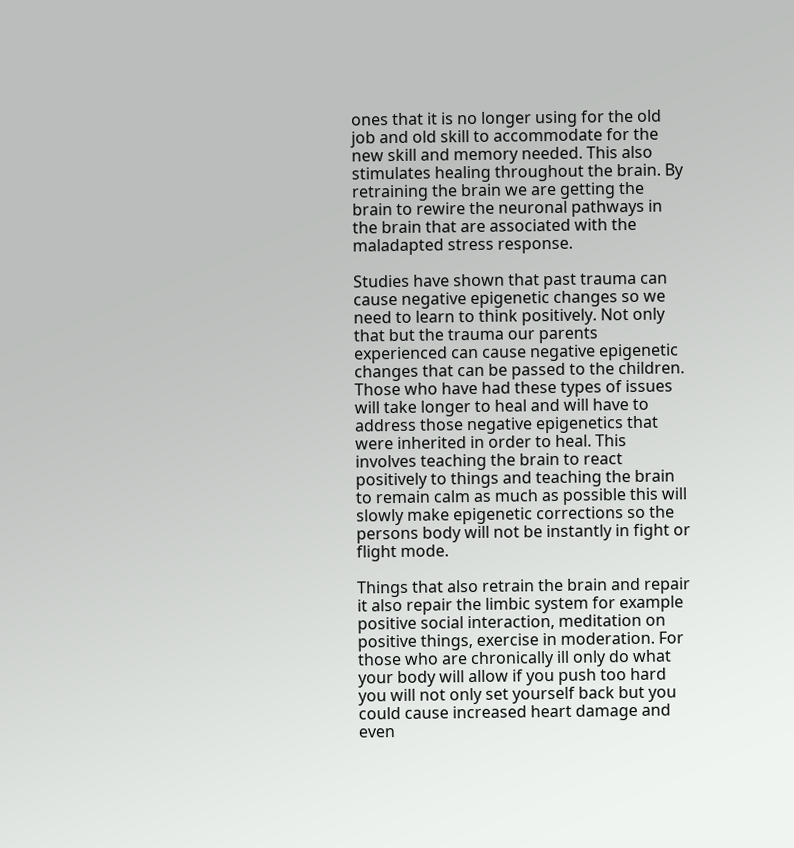ones that it is no longer using for the old job and old skill to accommodate for the new skill and memory needed. This also stimulates healing throughout the brain. By retraining the brain we are getting the brain to rewire the neuronal pathways in the brain that are associated with the maladapted stress response.

Studies have shown that past trauma can cause negative epigenetic changes so we need to learn to think positively. Not only that but the trauma our parents experienced can cause negative epigenetic changes that can be passed to the children. Those who have had these types of issues will take longer to heal and will have to address those negative epigenetics that were inherited in order to heal. This involves teaching the brain to react positively to things and teaching the brain to remain calm as much as possible this will slowly make epigenetic corrections so the persons body will not be instantly in fight or flight mode.

Things that also retrain the brain and repair it also repair the limbic system for example positive social interaction, meditation on positive things, exercise in moderation. For those who are chronically ill only do what your body will allow if you push too hard you will not only set yourself back but you could cause increased heart damage and even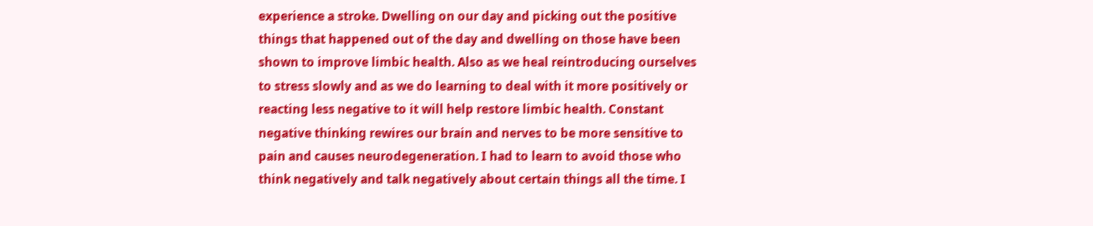experience a stroke. Dwelling on our day and picking out the positive things that happened out of the day and dwelling on those have been shown to improve limbic health. Also as we heal reintroducing ourselves to stress slowly and as we do learning to deal with it more positively or reacting less negative to it will help restore limbic health. Constant negative thinking rewires our brain and nerves to be more sensitive to pain and causes neurodegeneration. I had to learn to avoid those who think negatively and talk negatively about certain things all the time. I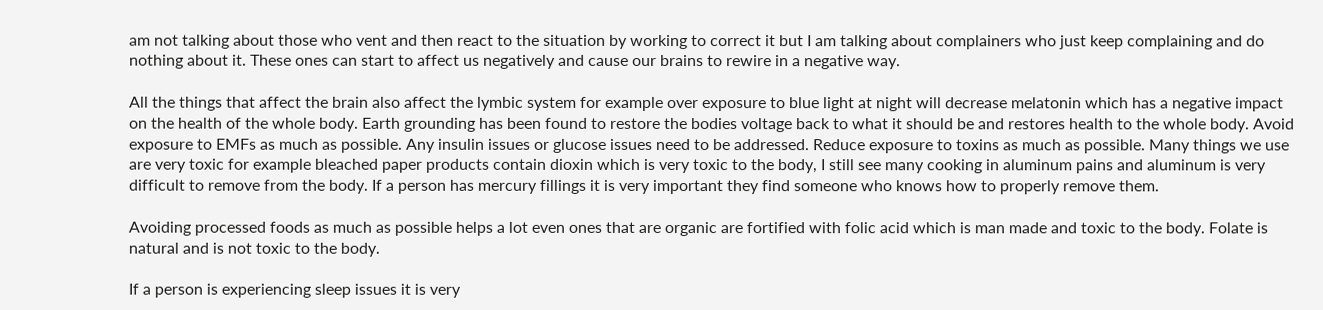am not talking about those who vent and then react to the situation by working to correct it but I am talking about complainers who just keep complaining and do nothing about it. These ones can start to affect us negatively and cause our brains to rewire in a negative way.

All the things that affect the brain also affect the lymbic system for example over exposure to blue light at night will decrease melatonin which has a negative impact on the health of the whole body. Earth grounding has been found to restore the bodies voltage back to what it should be and restores health to the whole body. Avoid exposure to EMFs as much as possible. Any insulin issues or glucose issues need to be addressed. Reduce exposure to toxins as much as possible. Many things we use are very toxic for example bleached paper products contain dioxin which is very toxic to the body, I still see many cooking in aluminum pains and aluminum is very difficult to remove from the body. If a person has mercury fillings it is very important they find someone who knows how to properly remove them.

Avoiding processed foods as much as possible helps a lot even ones that are organic are fortified with folic acid which is man made and toxic to the body. Folate is natural and is not toxic to the body.

If a person is experiencing sleep issues it is very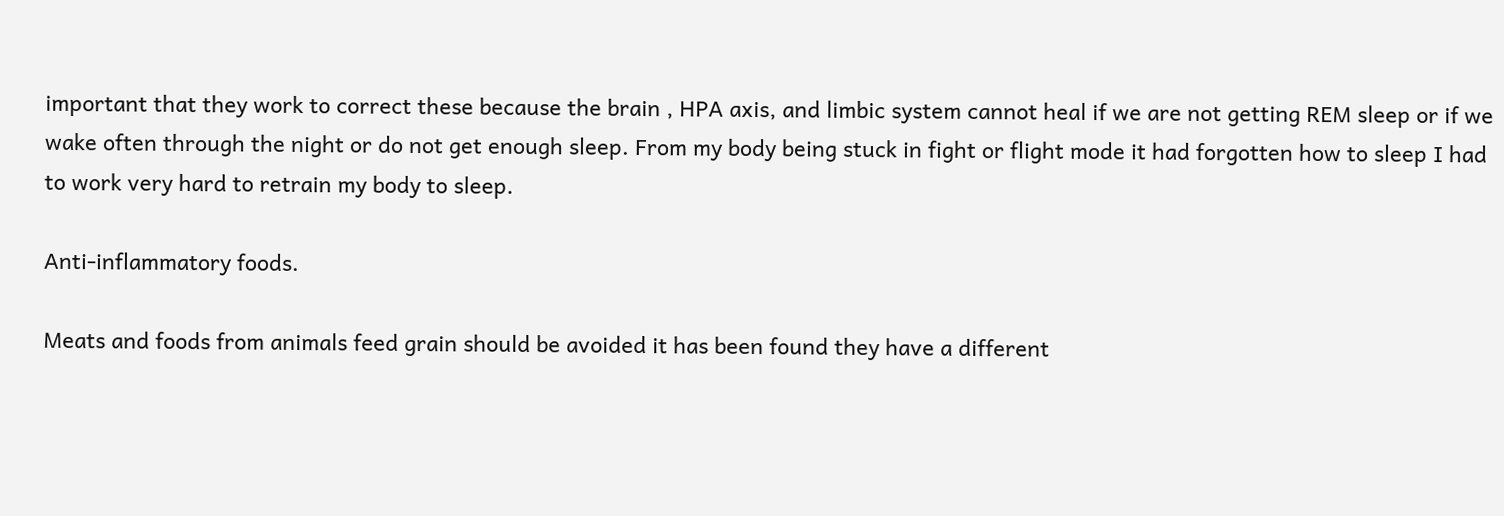important that they work to correct these because the brain , HPA axis, and limbic system cannot heal if we are not getting REM sleep or if we wake often through the night or do not get enough sleep. From my body being stuck in fight or flight mode it had forgotten how to sleep I had to work very hard to retrain my body to sleep.

Anti-inflammatory foods.

Meats and foods from animals feed grain should be avoided it has been found they have a different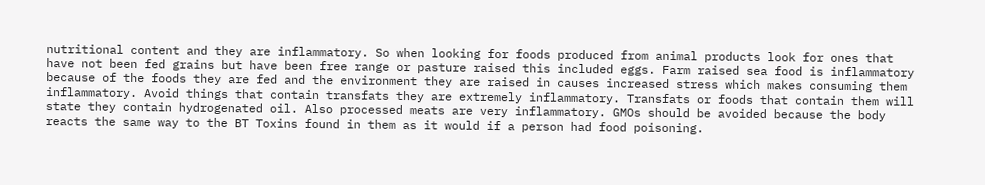nutritional content and they are inflammatory. So when looking for foods produced from animal products look for ones that have not been fed grains but have been free range or pasture raised this included eggs. Farm raised sea food is inflammatory because of the foods they are fed and the environment they are raised in causes increased stress which makes consuming them inflammatory. Avoid things that contain transfats they are extremely inflammatory. Transfats or foods that contain them will state they contain hydrogenated oil. Also processed meats are very inflammatory. GMOs should be avoided because the body reacts the same way to the BT Toxins found in them as it would if a person had food poisoning.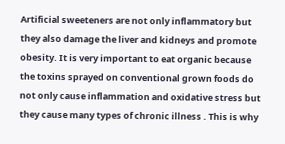Artificial sweeteners are not only inflammatory but they also damage the liver and kidneys and promote obesity. It is very important to eat organic because the toxins sprayed on conventional grown foods do not only cause inflammation and oxidative stress but they cause many types of chronic illness . This is why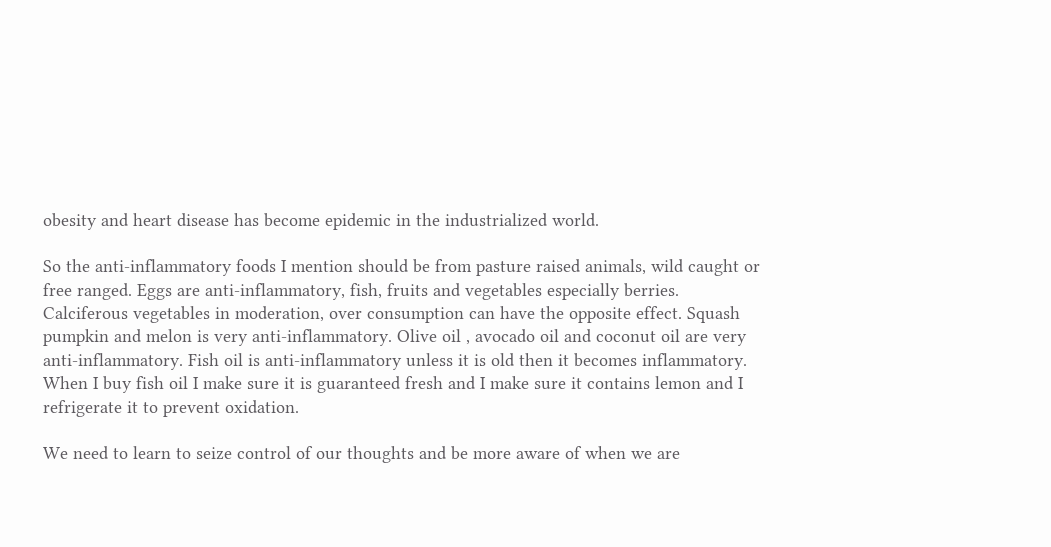obesity and heart disease has become epidemic in the industrialized world.

So the anti-inflammatory foods I mention should be from pasture raised animals, wild caught or free ranged. Eggs are anti-inflammatory, fish, fruits and vegetables especially berries. Calciferous vegetables in moderation, over consumption can have the opposite effect. Squash pumpkin and melon is very anti-inflammatory. Olive oil , avocado oil and coconut oil are very anti-inflammatory. Fish oil is anti-inflammatory unless it is old then it becomes inflammatory. When I buy fish oil I make sure it is guaranteed fresh and I make sure it contains lemon and I refrigerate it to prevent oxidation.

We need to learn to seize control of our thoughts and be more aware of when we are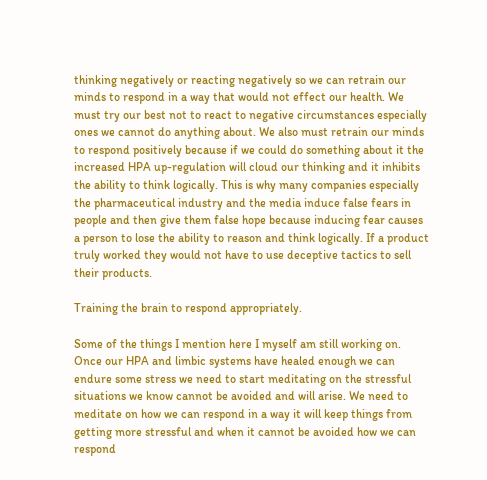thinking negatively or reacting negatively so we can retrain our minds to respond in a way that would not effect our health. We must try our best not to react to negative circumstances especially ones we cannot do anything about. We also must retrain our minds to respond positively because if we could do something about it the increased HPA up-regulation will cloud our thinking and it inhibits the ability to think logically. This is why many companies especially the pharmaceutical industry and the media induce false fears in people and then give them false hope because inducing fear causes a person to lose the ability to reason and think logically. If a product truly worked they would not have to use deceptive tactics to sell their products.

Training the brain to respond appropriately.

Some of the things I mention here I myself am still working on. Once our HPA and limbic systems have healed enough we can endure some stress we need to start meditating on the stressful situations we know cannot be avoided and will arise. We need to meditate on how we can respond in a way it will keep things from getting more stressful and when it cannot be avoided how we can respond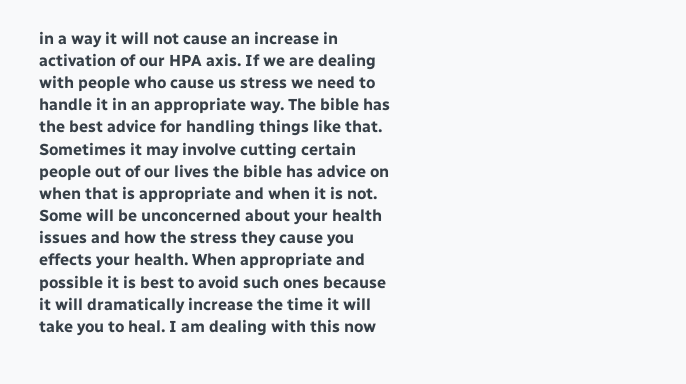in a way it will not cause an increase in activation of our HPA axis. If we are dealing with people who cause us stress we need to handle it in an appropriate way. The bible has the best advice for handling things like that. Sometimes it may involve cutting certain people out of our lives the bible has advice on when that is appropriate and when it is not. Some will be unconcerned about your health issues and how the stress they cause you effects your health. When appropriate and possible it is best to avoid such ones because it will dramatically increase the time it will take you to heal. I am dealing with this now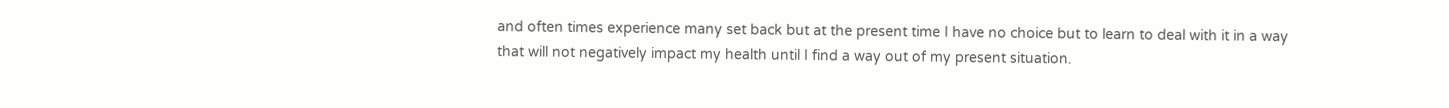and often times experience many set back but at the present time I have no choice but to learn to deal with it in a way that will not negatively impact my health until I find a way out of my present situation.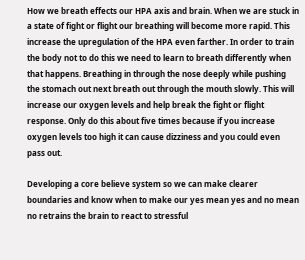How we breath effects our HPA axis and brain. When we are stuck in a state of fight or flight our breathing will become more rapid. This increase the upregulation of the HPA even farther. In order to train the body not to do this we need to learn to breath differently when that happens. Breathing in through the nose deeply while pushing the stomach out next breath out through the mouth slowly. This will increase our oxygen levels and help break the fight or flight response. Only do this about five times because if you increase oxygen levels too high it can cause dizziness and you could even pass out.

Developing a core believe system so we can make clearer boundaries and know when to make our yes mean yes and no mean no retrains the brain to react to stressful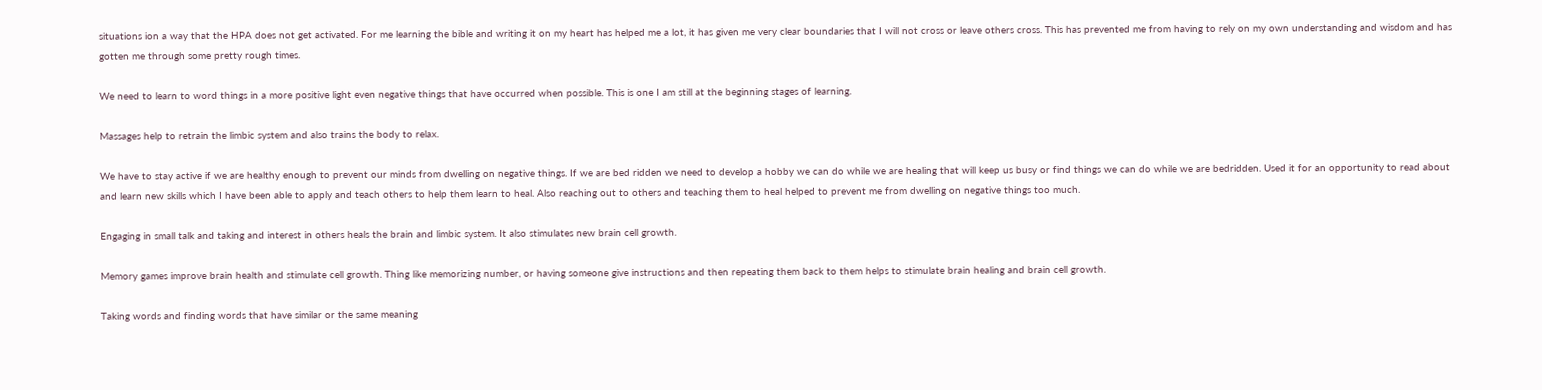situations ion a way that the HPA does not get activated. For me learning the bible and writing it on my heart has helped me a lot, it has given me very clear boundaries that I will not cross or leave others cross. This has prevented me from having to rely on my own understanding and wisdom and has gotten me through some pretty rough times.

We need to learn to word things in a more positive light even negative things that have occurred when possible. This is one I am still at the beginning stages of learning.

Massages help to retrain the limbic system and also trains the body to relax.

We have to stay active if we are healthy enough to prevent our minds from dwelling on negative things. If we are bed ridden we need to develop a hobby we can do while we are healing that will keep us busy or find things we can do while we are bedridden. Used it for an opportunity to read about and learn new skills which I have been able to apply and teach others to help them learn to heal. Also reaching out to others and teaching them to heal helped to prevent me from dwelling on negative things too much.

Engaging in small talk and taking and interest in others heals the brain and limbic system. It also stimulates new brain cell growth.

Memory games improve brain health and stimulate cell growth. Thing like memorizing number, or having someone give instructions and then repeating them back to them helps to stimulate brain healing and brain cell growth.

Taking words and finding words that have similar or the same meaning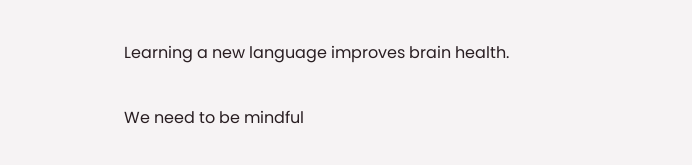Learning a new language improves brain health.

We need to be mindful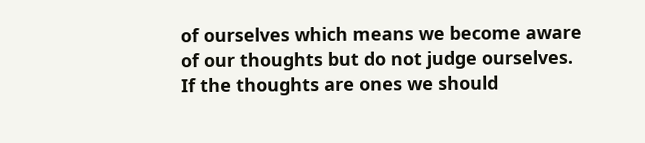of ourselves which means we become aware of our thoughts but do not judge ourselves. If the thoughts are ones we should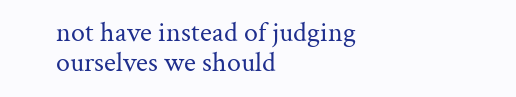not have instead of judging ourselves we should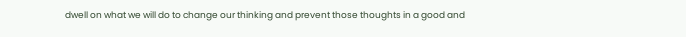dwell on what we will do to change our thinking and prevent those thoughts in a good and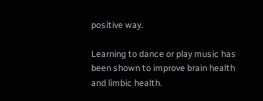positive way.

Learning to dance or play music has been shown to improve brain health and limbic health.